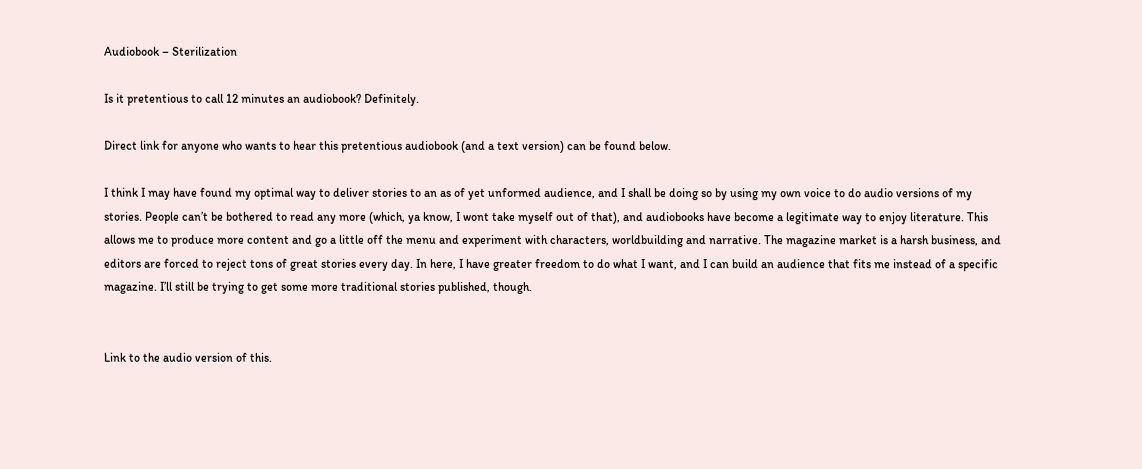Audiobook – Sterilization

Is it pretentious to call 12 minutes an audiobook? Definitely.

Direct link for anyone who wants to hear this pretentious audiobook (and a text version) can be found below.

I think I may have found my optimal way to deliver stories to an as of yet unformed audience, and I shall be doing so by using my own voice to do audio versions of my stories. People can’t be bothered to read any more (which, ya know, I wont take myself out of that), and audiobooks have become a legitimate way to enjoy literature. This allows me to produce more content and go a little off the menu and experiment with characters, worldbuilding and narrative. The magazine market is a harsh business, and editors are forced to reject tons of great stories every day. In here, I have greater freedom to do what I want, and I can build an audience that fits me instead of a specific magazine. I’ll still be trying to get some more traditional stories published, though.


Link to the audio version of this.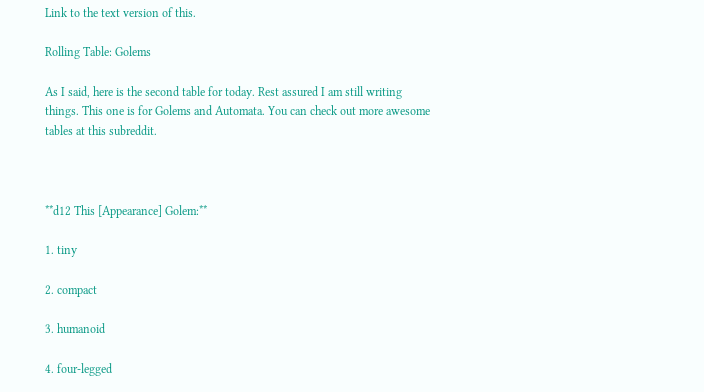Link to the text version of this.

Rolling Table: Golems

As I said, here is the second table for today. Rest assured I am still writing things. This one is for Golems and Automata. You can check out more awesome tables at this subreddit.



**d12 This [Appearance] Golem:**

1. tiny

2. compact

3. humanoid

4. four-legged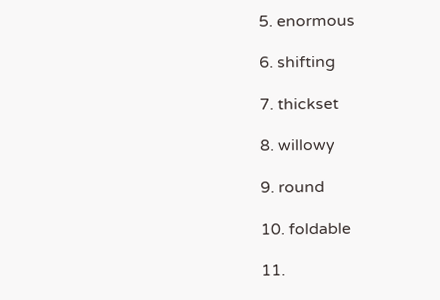5. enormous

6. shifting

7. thickset

8. willowy

9. round

10. foldable

11.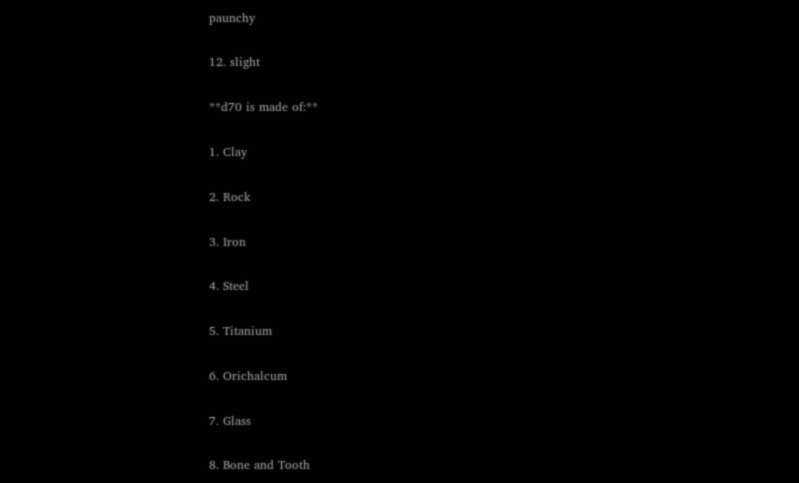paunchy

12. slight

**d70 is made of:**

1. Clay

2. Rock

3. Iron

4. Steel

5. Titanium

6. Orichalcum

7. Glass

8. Bone and Tooth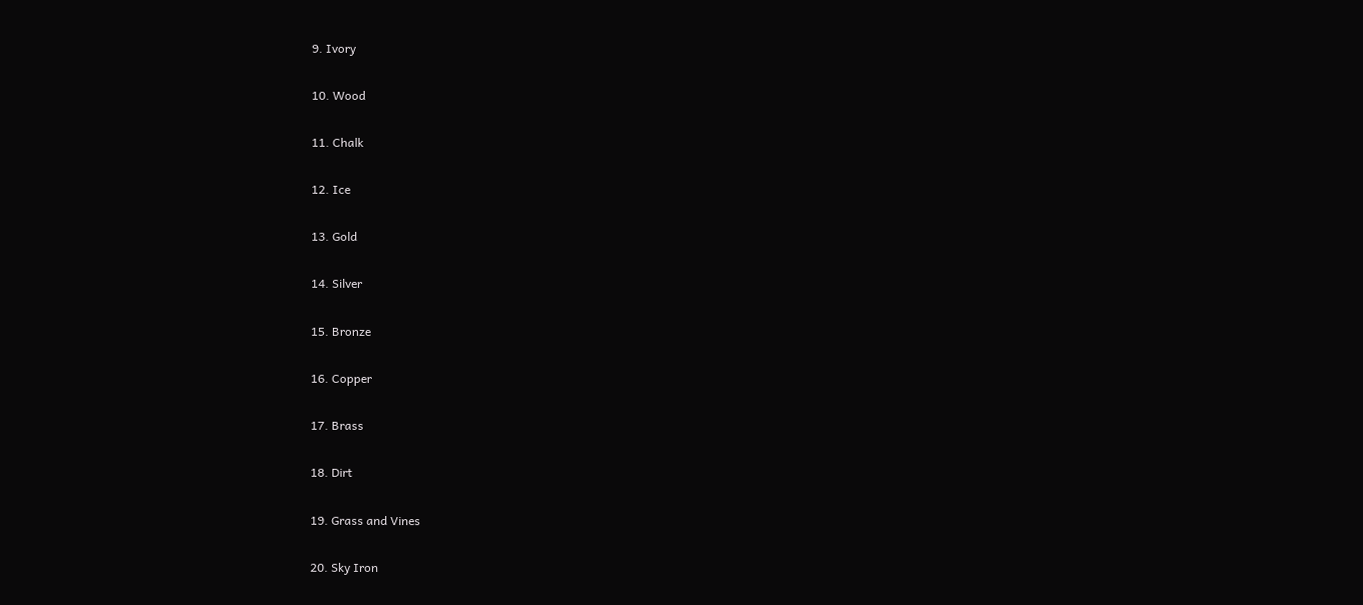9. Ivory

10. Wood

11. Chalk

12. Ice

13. Gold

14. Silver

15. Bronze

16. Copper

17. Brass

18. Dirt

19. Grass and Vines

20. Sky Iron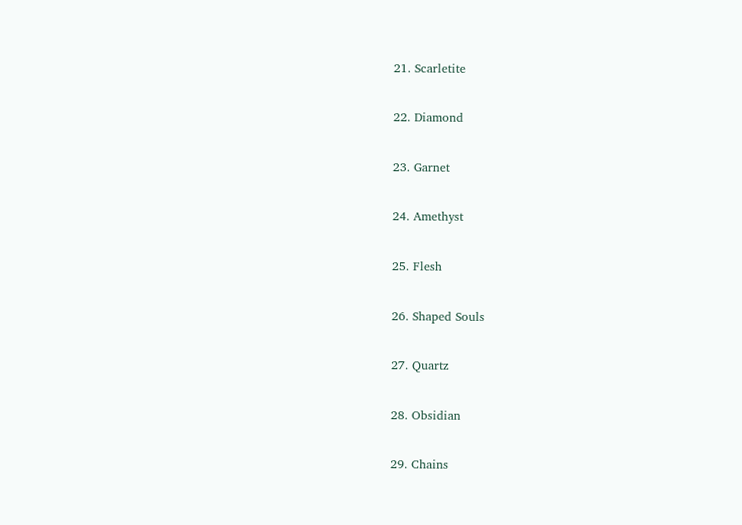21. Scarletite

22. Diamond

23. Garnet

24. Amethyst

25. Flesh

26. Shaped Souls

27. Quartz

28. Obsidian

29. Chains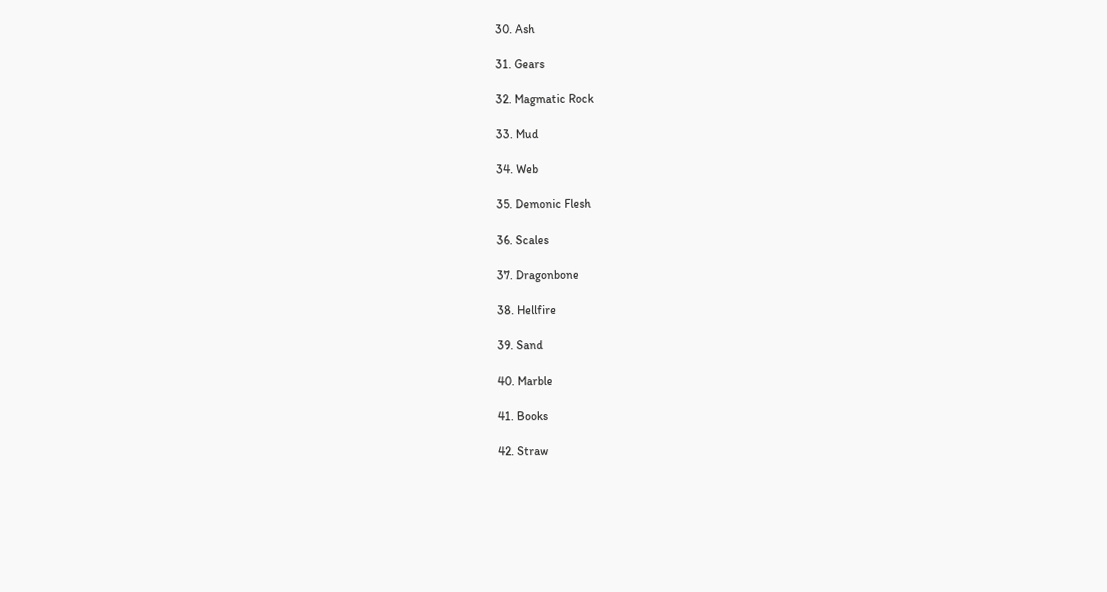30. Ash

31. Gears

32. Magmatic Rock

33. Mud

34. Web

35. Demonic Flesh

36. Scales

37. Dragonbone

38. Hellfire

39. Sand

40. Marble

41. Books

42. Straw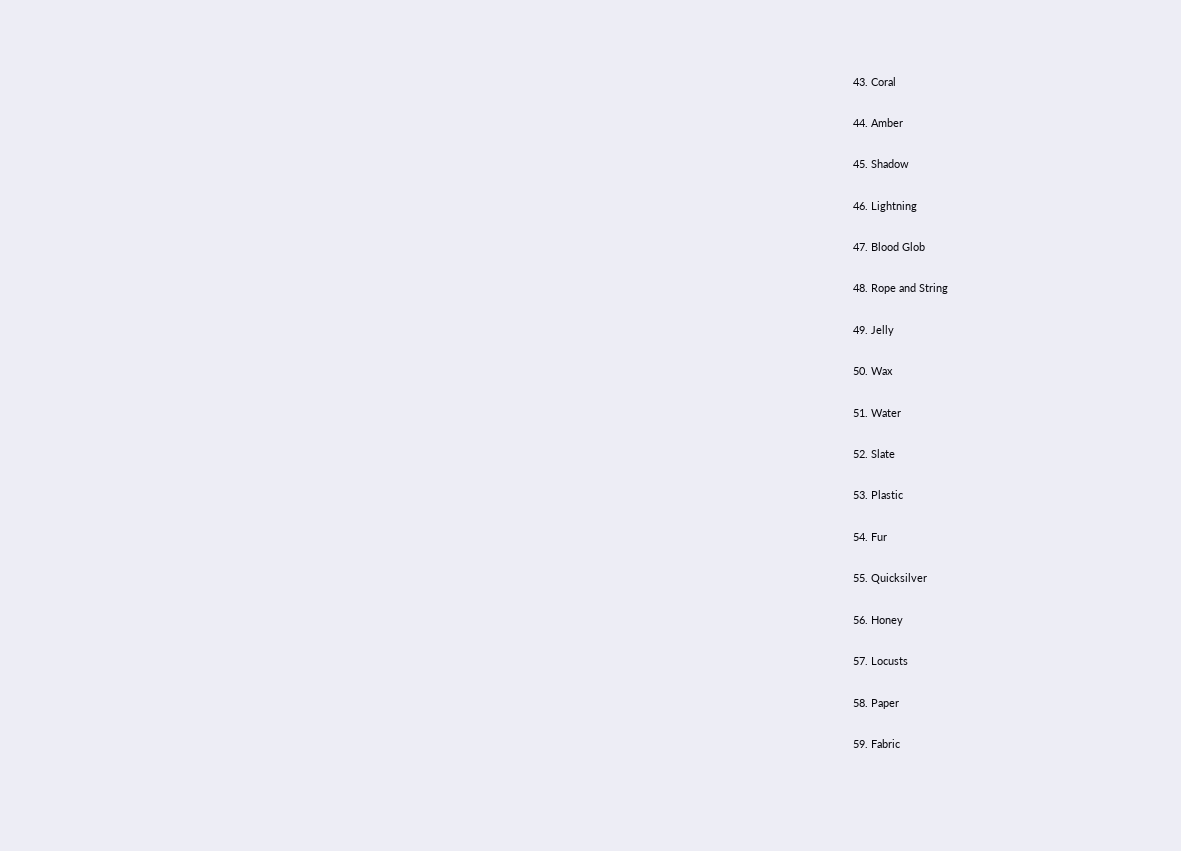43. Coral

44. Amber

45. Shadow

46. Lightning

47. Blood Glob

48. Rope and String

49. Jelly

50. Wax

51. Water

52. Slate

53. Plastic

54. Fur

55. Quicksilver

56. Honey

57. Locusts

58. Paper

59. Fabric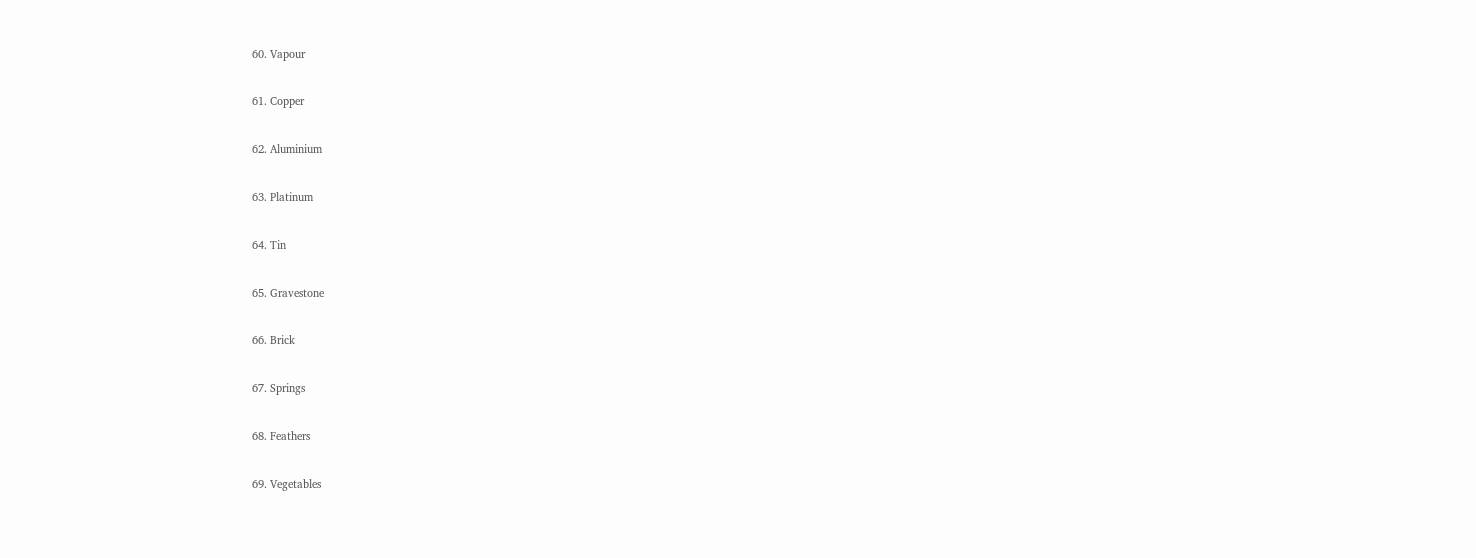60. Vapour

61. Copper

62. Aluminium

63. Platinum

64. Tin

65. Gravestone

66. Brick

67. Springs

68. Feathers

69. Vegetables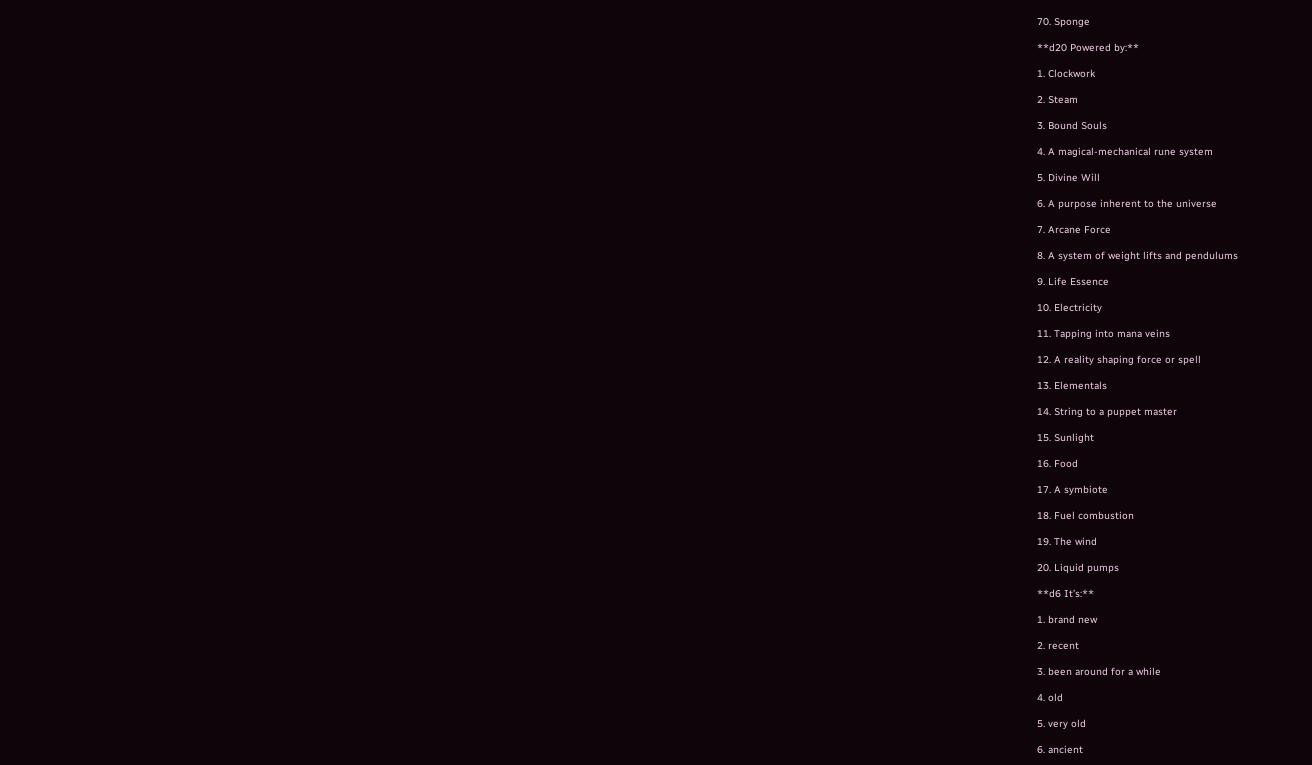70. Sponge

**d20 Powered by:**

1. Clockwork

2. Steam

3. Bound Souls

4. A magical-mechanical rune system

5. Divine Will

6. A purpose inherent to the universe

7. Arcane Force

8. A system of weight lifts and pendulums

9. Life Essence

10. Electricity

11. Tapping into mana veins

12. A reality shaping force or spell

13. Elementals

14. String to a puppet master

15. Sunlight

16. Food

17. A symbiote

18. Fuel combustion

19. The wind

20. Liquid pumps

**d6 It’s:**

1. brand new

2. recent

3. been around for a while

4. old

5. very old

6. ancient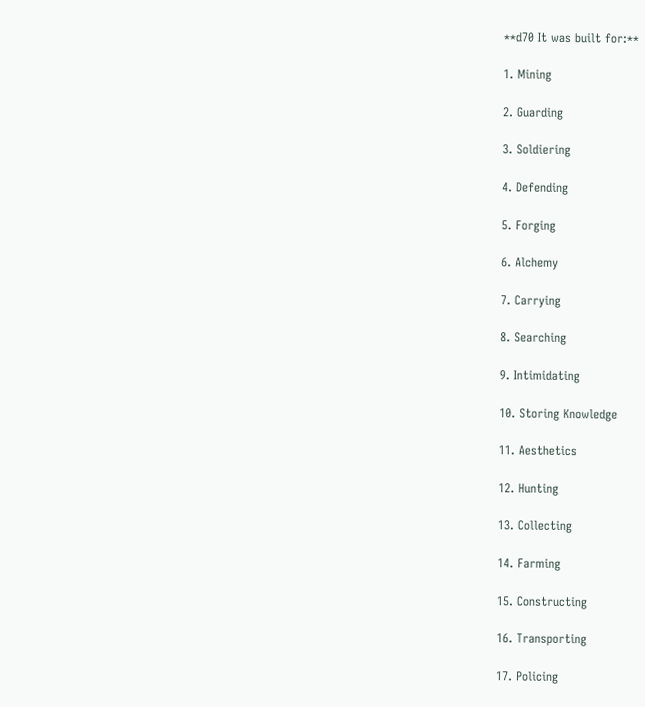**d70 It was built for:**

1. Mining

2. Guarding

3. Soldiering

4. Defending

5. Forging

6. Alchemy

7. Carrying

8. Searching

9. Intimidating

10. Storing Knowledge

11. Aesthetics

12. Hunting

13. Collecting

14. Farming

15. Constructing

16. Transporting

17. Policing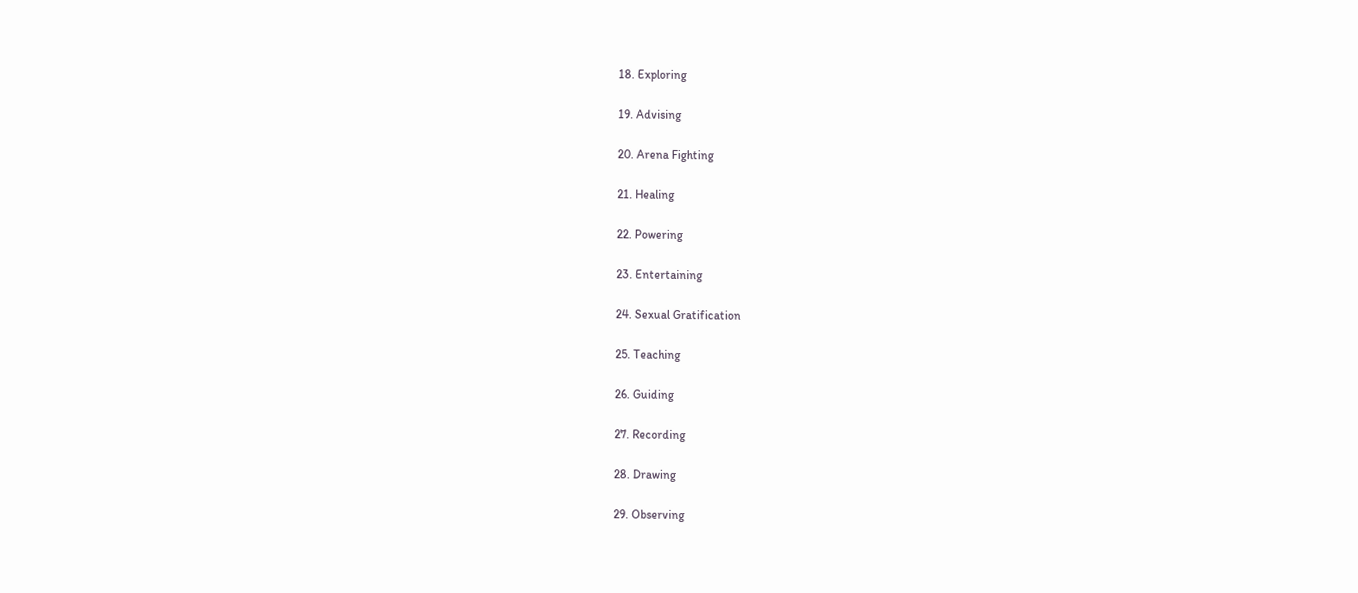18. Exploring

19. Advising

20. Arena Fighting

21. Healing

22. Powering

23. Entertaining

24. Sexual Gratification

25. Teaching

26. Guiding

27. Recording

28. Drawing

29. Observing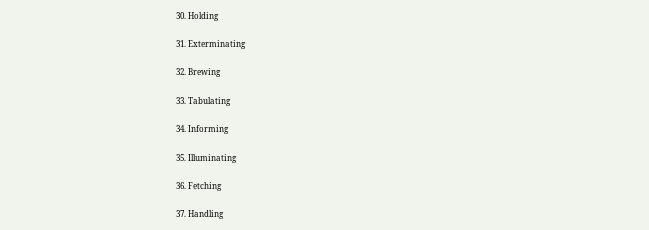30. Holding

31. Exterminating

32. Brewing

33. Tabulating

34. Informing

35. Illuminating

36. Fetching

37. Handling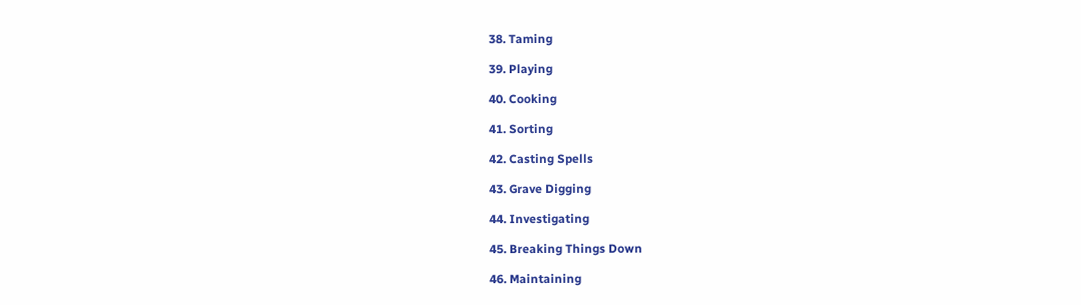38. Taming

39. Playing

40. Cooking

41. Sorting

42. Casting Spells

43. Grave Digging

44. Investigating

45. Breaking Things Down

46. Maintaining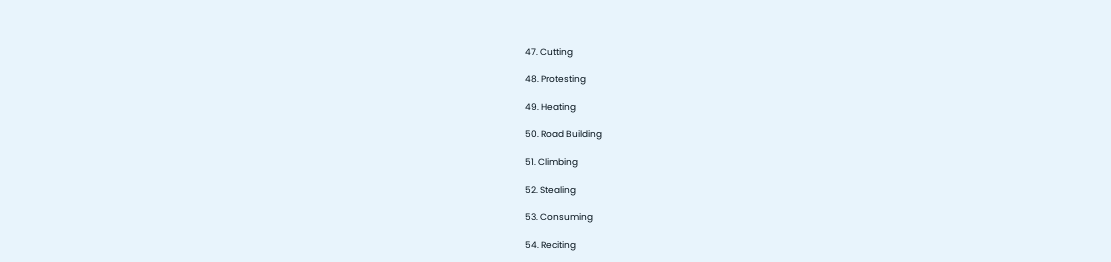47. Cutting

48. Protesting

49. Heating

50. Road Building

51. Climbing

52. Stealing

53. Consuming

54. Reciting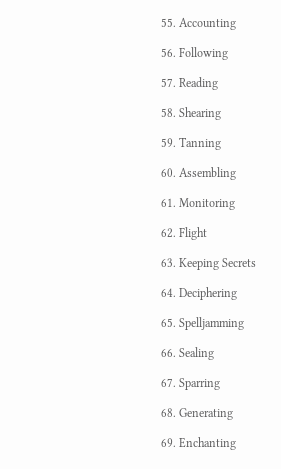55. Accounting

56. Following

57. Reading

58. Shearing

59. Tanning

60. Assembling

61. Monitoring

62. Flight

63. Keeping Secrets

64. Deciphering

65. Spelljamming

66. Sealing

67. Sparring

68. Generating

69. Enchanting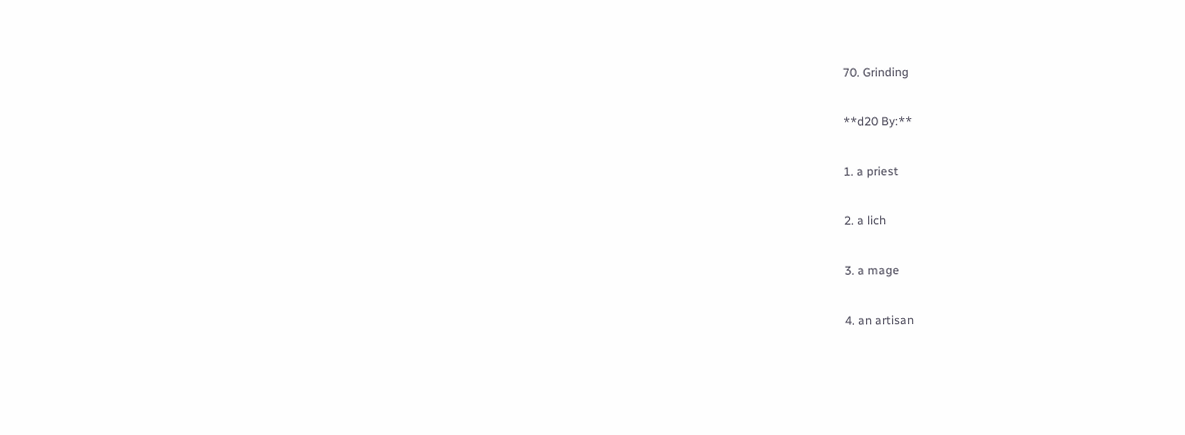70. Grinding

**d20 By:**

1. a priest

2. a lich

3. a mage

4. an artisan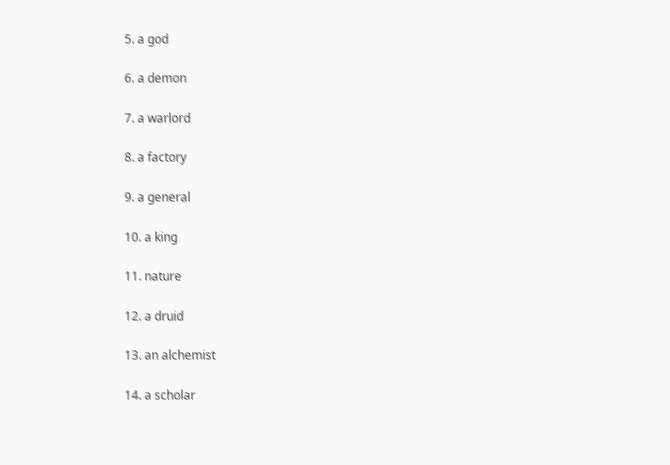5. a god

6. a demon

7. a warlord

8. a factory

9. a general

10. a king

11. nature

12. a druid

13. an alchemist

14. a scholar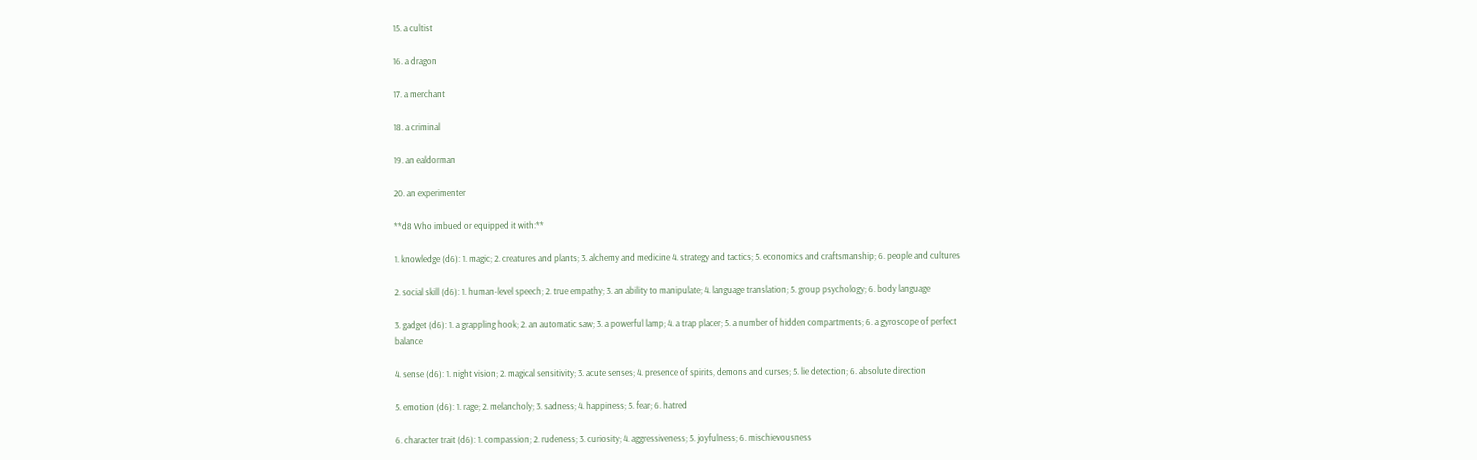15. a cultist

16. a dragon

17. a merchant

18. a criminal

19. an ealdorman

20. an experimenter

**d8 Who imbued or equipped it with:**

1. knowledge (d6): 1. magic; 2. creatures and plants; 3. alchemy and medicine 4. strategy and tactics; 5. economics and craftsmanship; 6. people and cultures

2. social skill (d6): 1. human-level speech; 2. true empathy; 3. an ability to manipulate; 4. language translation; 5. group psychology; 6. body language

3. gadget (d6): 1. a grappling hook; 2. an automatic saw; 3. a powerful lamp; 4. a trap placer; 5. a number of hidden compartments; 6. a gyroscope of perfect balance

4. sense (d6): 1. night vision; 2. magical sensitivity; 3. acute senses; 4. presence of spirits, demons and curses; 5. lie detection; 6. absolute direction

5. emotion (d6): 1. rage; 2. melancholy; 3. sadness; 4. happiness; 5. fear; 6. hatred

6. character trait (d6): 1. compassion; 2. rudeness; 3. curiosity; 4. aggressiveness; 5. joyfulness; 6. mischievousness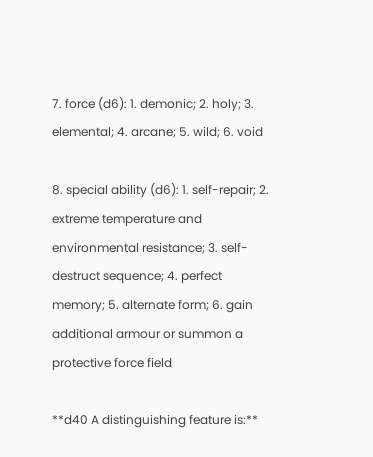7. force (d6): 1. demonic; 2. holy; 3. elemental; 4. arcane; 5. wild; 6. void

8. special ability (d6): 1. self-repair; 2. extreme temperature and environmental resistance; 3. self-destruct sequence; 4. perfect memory; 5. alternate form; 6. gain additional armour or summon a protective force field

**d40 A distinguishing feature is:**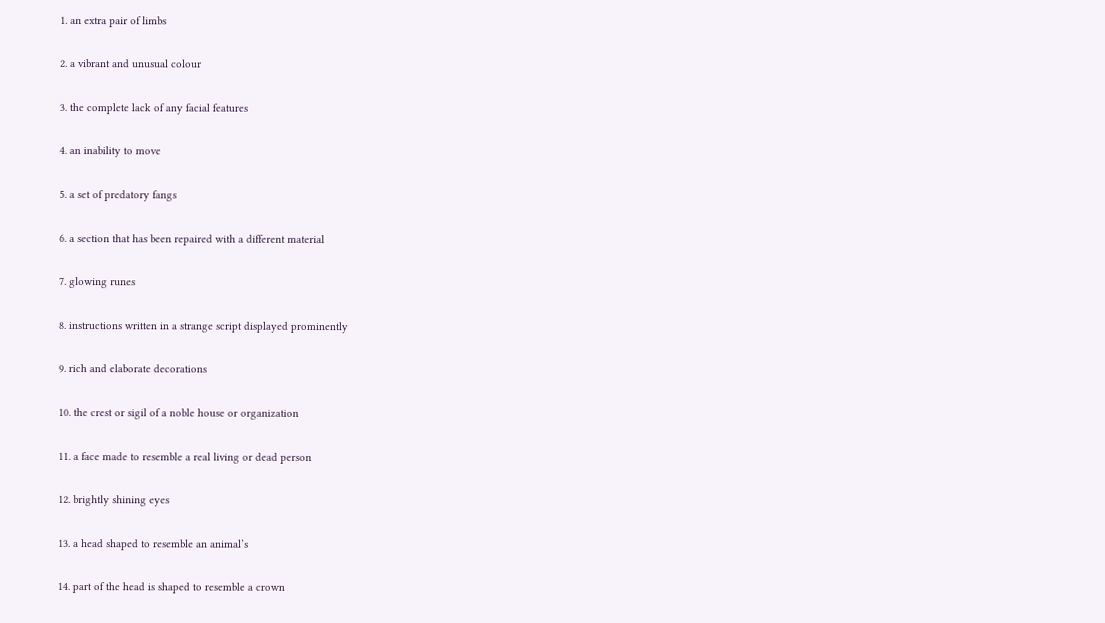1. an extra pair of limbs

2. a vibrant and unusual colour

3. the complete lack of any facial features

4. an inability to move

5. a set of predatory fangs

6. a section that has been repaired with a different material

7. glowing runes

8. instructions written in a strange script displayed prominently

9. rich and elaborate decorations

10. the crest or sigil of a noble house or organization

11. a face made to resemble a real living or dead person

12. brightly shining eyes

13. a head shaped to resemble an animal’s

14. part of the head is shaped to resemble a crown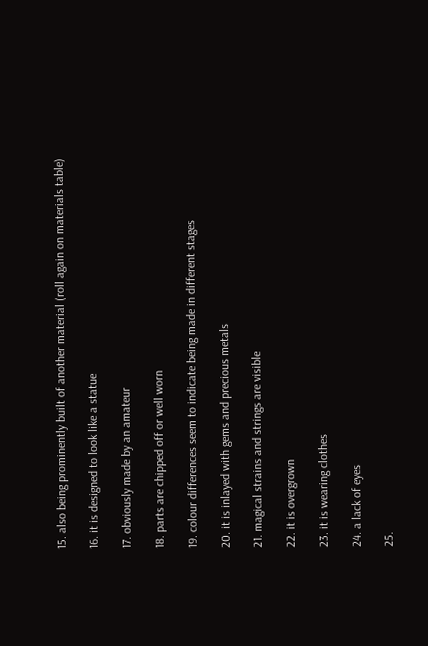15. also being prominently built of another material (roll again on materials table)

16. it is designed to look like a statue

17. obviously made by an amateur

18. parts are chipped off or well worn

19. colour differences seem to indicate being made in different stages

20. it is inlayed with gems and precious metals

21. magical strains and strings are visible

22. it is overgrown

23. it is wearing clothes

24. a lack of eyes

25.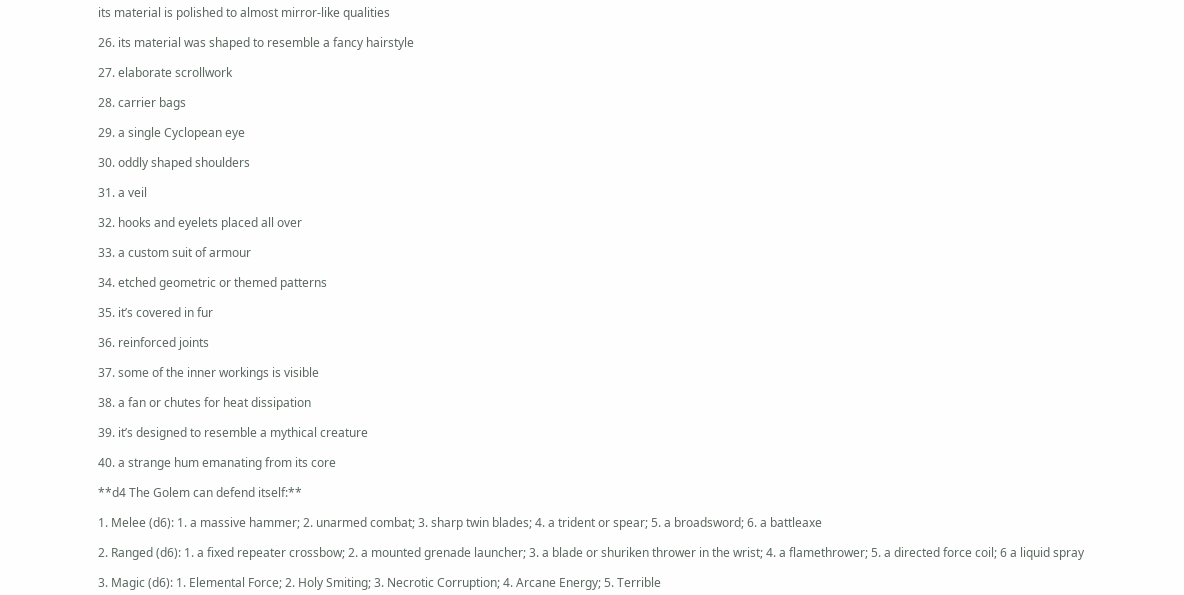its material is polished to almost mirror-like qualities

26. its material was shaped to resemble a fancy hairstyle

27. elaborate scrollwork

28. carrier bags

29. a single Cyclopean eye

30. oddly shaped shoulders

31. a veil

32. hooks and eyelets placed all over

33. a custom suit of armour

34. etched geometric or themed patterns

35. it’s covered in fur

36. reinforced joints

37. some of the inner workings is visible

38. a fan or chutes for heat dissipation

39. it’s designed to resemble a mythical creature

40. a strange hum emanating from its core

**d4 The Golem can defend itself:**

1. Melee (d6): 1. a massive hammer; 2. unarmed combat; 3. sharp twin blades; 4. a trident or spear; 5. a broadsword; 6. a battleaxe

2. Ranged (d6): 1. a fixed repeater crossbow; 2. a mounted grenade launcher; 3. a blade or shuriken thrower in the wrist; 4. a flamethrower; 5. a directed force coil; 6 a liquid spray

3. Magic (d6): 1. Elemental Force; 2. Holy Smiting; 3. Necrotic Corruption; 4. Arcane Energy; 5. Terrible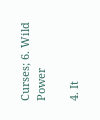Curses; 6. Wild Power

4. It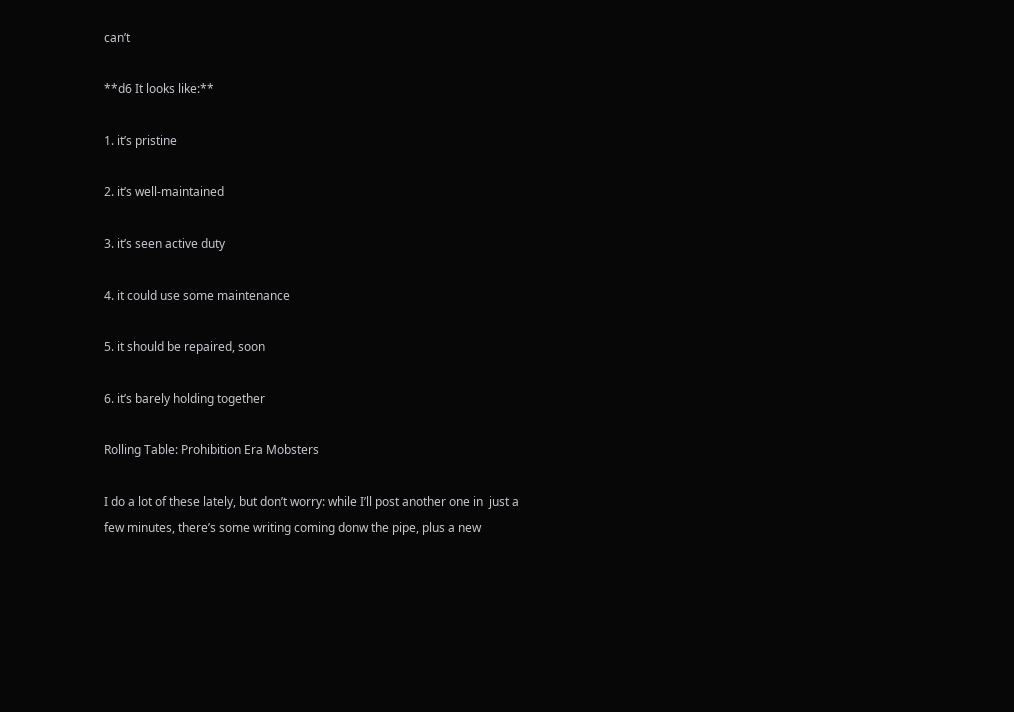can’t

**d6 It looks like:**

1. it’s pristine

2. it’s well-maintained

3. it’s seen active duty

4. it could use some maintenance

5. it should be repaired, soon

6. it’s barely holding together

Rolling Table: Prohibition Era Mobsters

I do a lot of these lately, but don’t worry: while I’ll post another one in  just a few minutes, there’s some writing coming donw the pipe, plus a new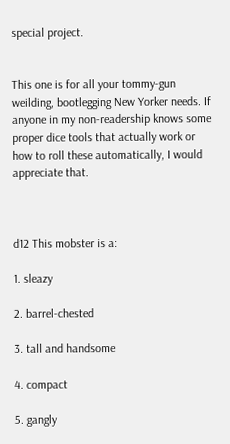special project.


This one is for all your tommy-gun weilding, bootlegging New Yorker needs. If anyone in my non-readership knows some proper dice tools that actually work or how to roll these automatically, I would appreciate that.



d12 This mobster is a:

1. sleazy

2. barrel-chested

3. tall and handsome

4. compact

5. gangly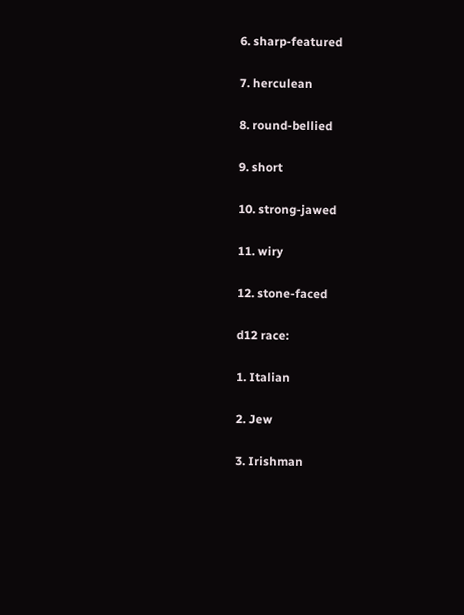6. sharp-featured

7. herculean

8. round-bellied

9. short

10. strong-jawed

11. wiry

12. stone-faced

d12 race:

1. Italian

2. Jew

3. Irishman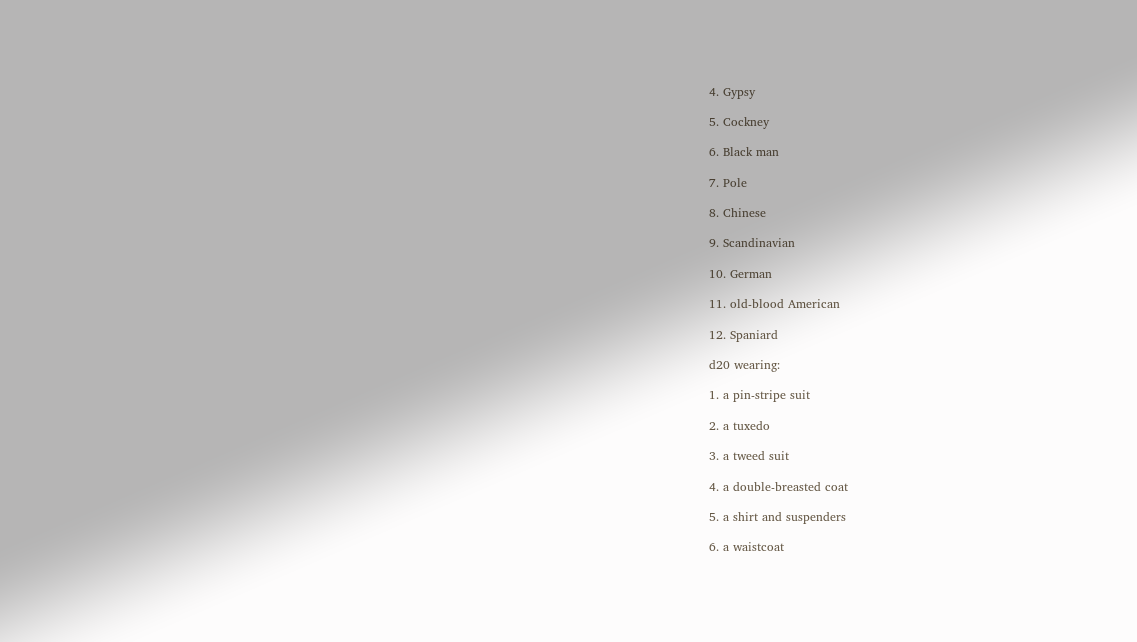4. Gypsy

5. Cockney

6. Black man

7. Pole

8. Chinese

9. Scandinavian

10. German

11. old-blood American

12. Spaniard

d20 wearing:

1. a pin-stripe suit

2. a tuxedo

3. a tweed suit

4. a double-breasted coat

5. a shirt and suspenders

6. a waistcoat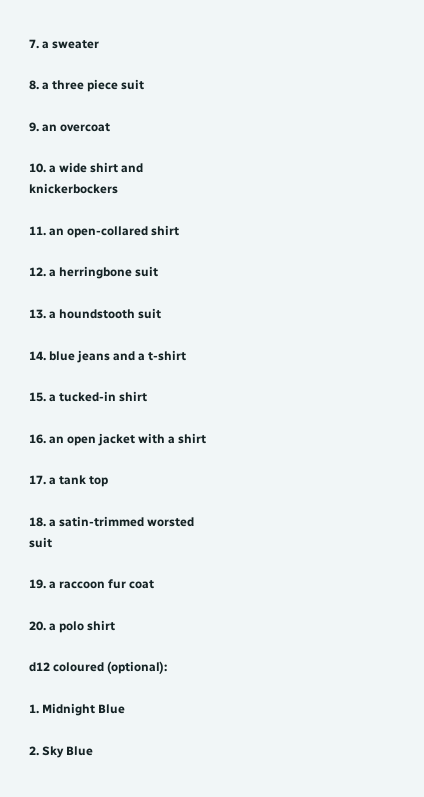7. a sweater

8. a three piece suit

9. an overcoat

10. a wide shirt and knickerbockers

11. an open-collared shirt

12. a herringbone suit

13. a houndstooth suit

14. blue jeans and a t-shirt

15. a tucked-in shirt

16. an open jacket with a shirt

17. a tank top

18. a satin-trimmed worsted suit

19. a raccoon fur coat

20. a polo shirt

d12 coloured (optional):

1. Midnight Blue

2. Sky Blue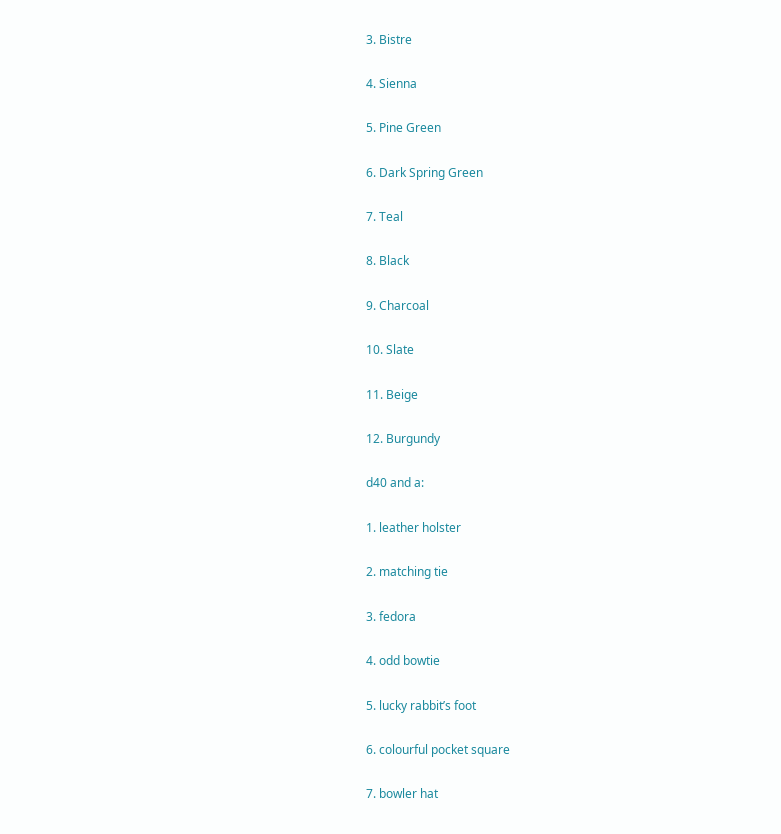3. Bistre

4. Sienna

5. Pine Green

6. Dark Spring Green

7. Teal

8. Black

9. Charcoal

10. Slate

11. Beige

12. Burgundy

d40 and a:

1. leather holster

2. matching tie

3. fedora

4. odd bowtie

5. lucky rabbit’s foot

6. colourful pocket square

7. bowler hat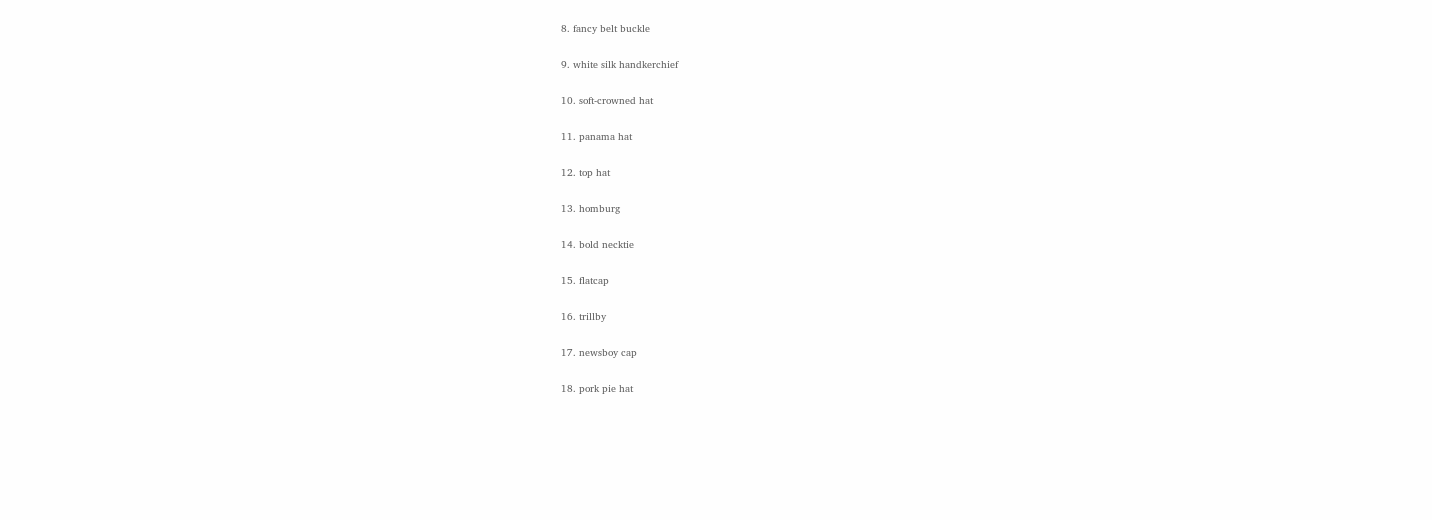8. fancy belt buckle

9. white silk handkerchief

10. soft-crowned hat

11. panama hat

12. top hat

13. homburg

14. bold necktie

15. flatcap

16. trillby

17. newsboy cap

18. pork pie hat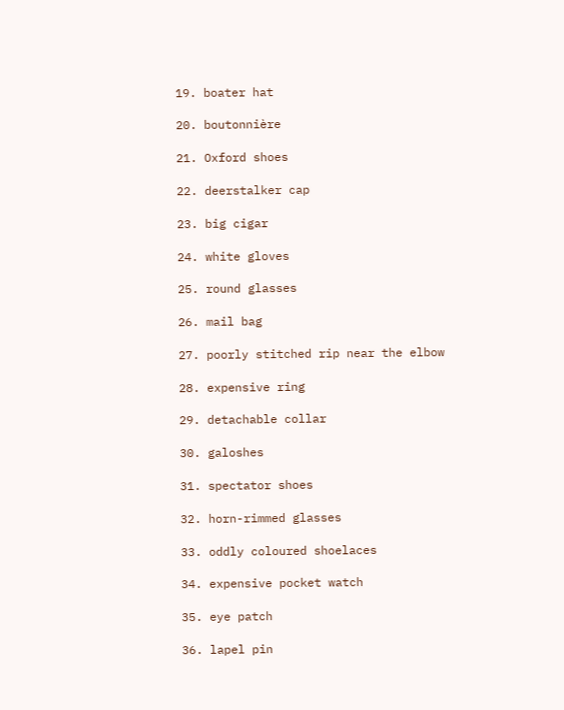19. boater hat

20. boutonnière

21. Oxford shoes

22. deerstalker cap

23. big cigar

24. white gloves

25. round glasses

26. mail bag

27. poorly stitched rip near the elbow

28. expensive ring

29. detachable collar

30. galoshes

31. spectator shoes

32. horn-rimmed glasses

33. oddly coloured shoelaces

34. expensive pocket watch

35. eye patch

36. lapel pin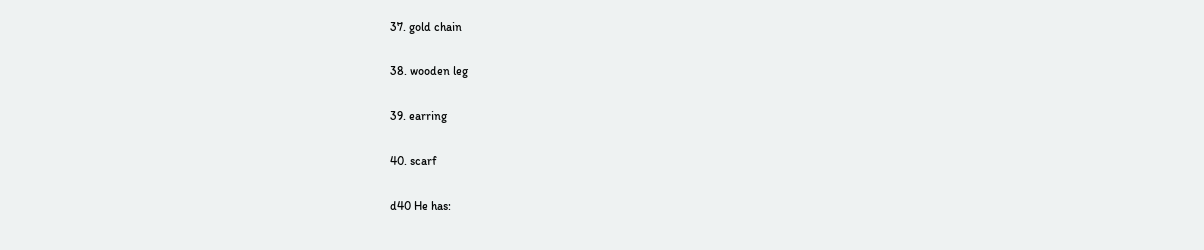37. gold chain

38. wooden leg

39. earring

40. scarf

d40 He has: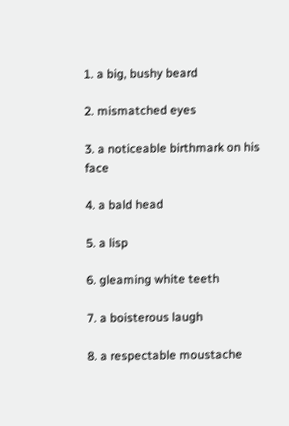1. a big, bushy beard

2. mismatched eyes

3. a noticeable birthmark on his face

4. a bald head

5. a lisp

6. gleaming white teeth

7. a boisterous laugh

8. a respectable moustache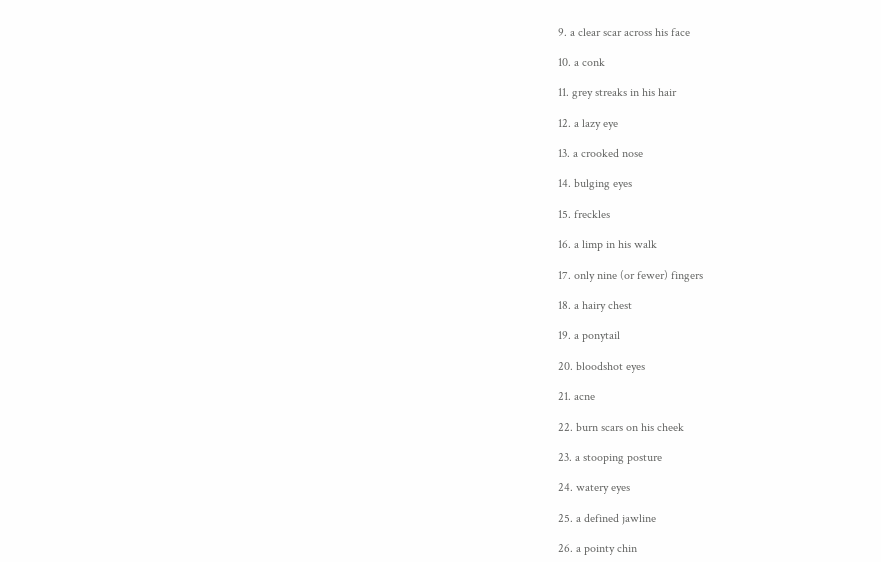9. a clear scar across his face

10. a conk

11. grey streaks in his hair

12. a lazy eye

13. a crooked nose

14. bulging eyes

15. freckles

16. a limp in his walk

17. only nine (or fewer) fingers

18. a hairy chest

19. a ponytail

20. bloodshot eyes

21. acne

22. burn scars on his cheek

23. a stooping posture

24. watery eyes

25. a defined jawline

26. a pointy chin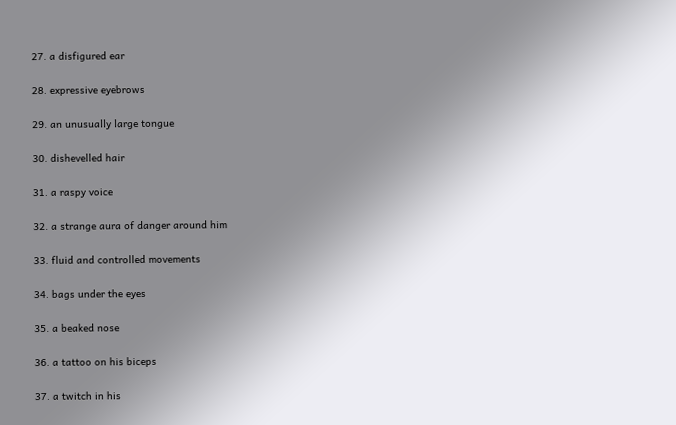27. a disfigured ear

28. expressive eyebrows

29. an unusually large tongue

30. dishevelled hair

31. a raspy voice

32. a strange aura of danger around him

33. fluid and controlled movements

34. bags under the eyes

35. a beaked nose

36. a tattoo on his biceps

37. a twitch in his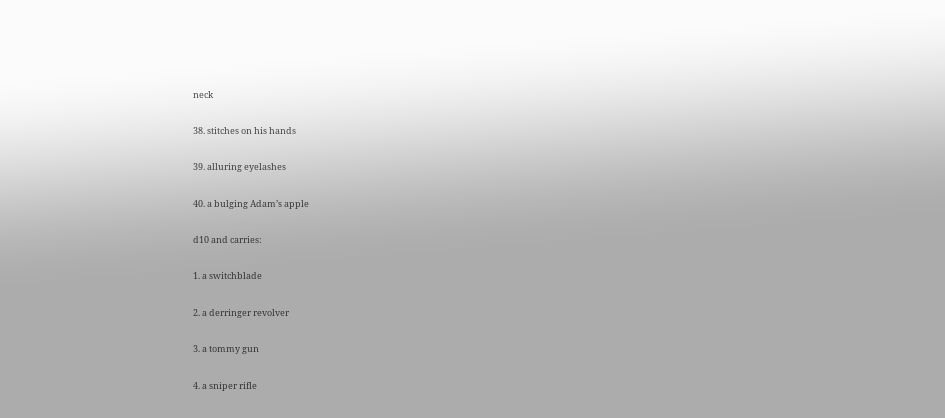neck

38. stitches on his hands

39. alluring eyelashes

40. a bulging Adam’s apple

d10 and carries:

1. a switchblade

2. a derringer revolver

3. a tommy gun

4. a sniper rifle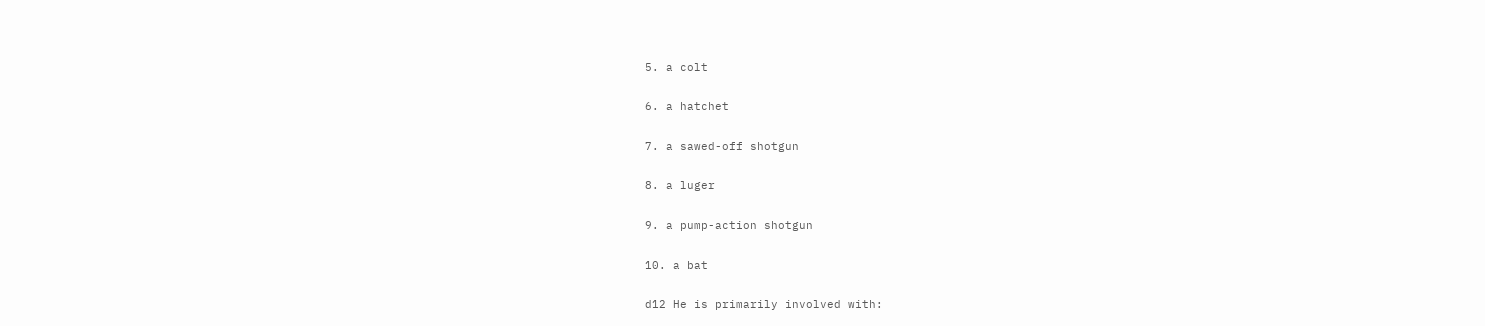5. a colt

6. a hatchet

7. a sawed-off shotgun

8. a luger

9. a pump-action shotgun

10. a bat

d12 He is primarily involved with: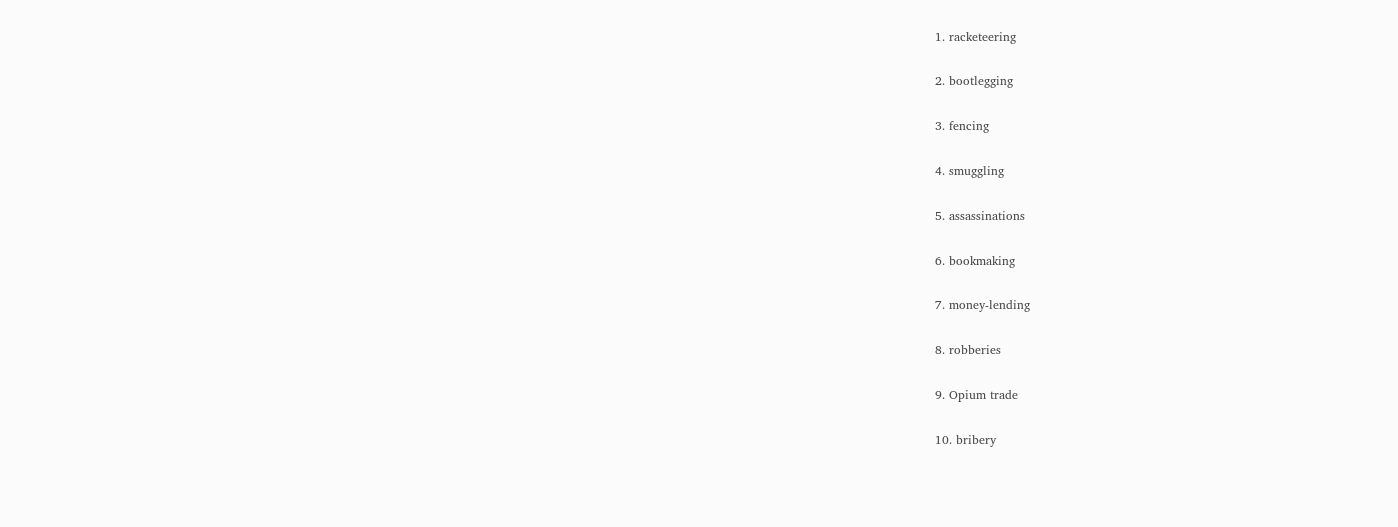1. racketeering

2. bootlegging

3. fencing

4. smuggling

5. assassinations

6. bookmaking

7. money-lending

8. robberies

9. Opium trade

10. bribery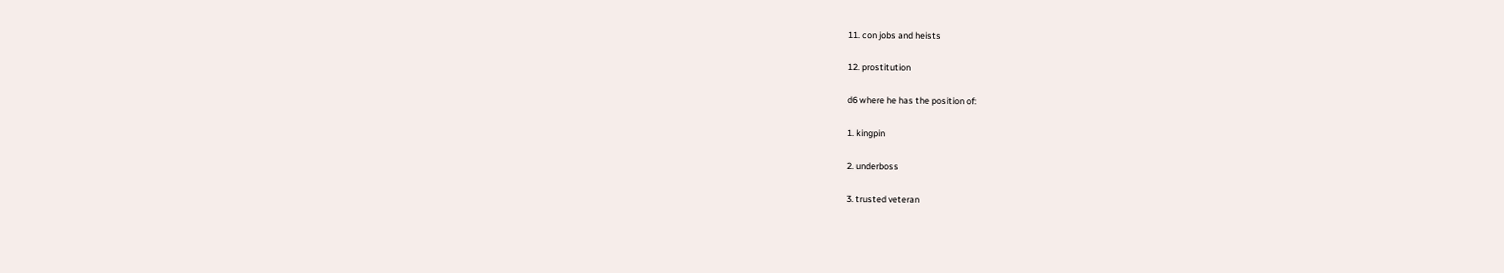11. con jobs and heists

12. prostitution

d6 where he has the position of:

1. kingpin

2. underboss

3. trusted veteran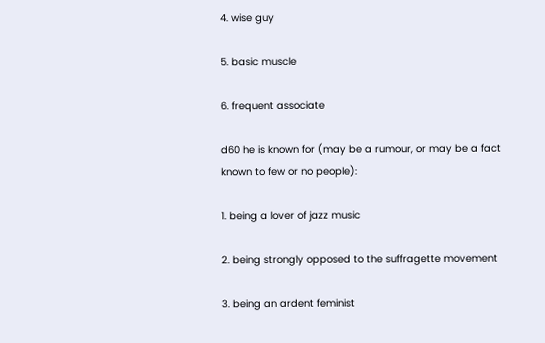4. wise guy

5. basic muscle

6. frequent associate

d60 he is known for (may be a rumour, or may be a fact known to few or no people):

1. being a lover of jazz music

2. being strongly opposed to the suffragette movement

3. being an ardent feminist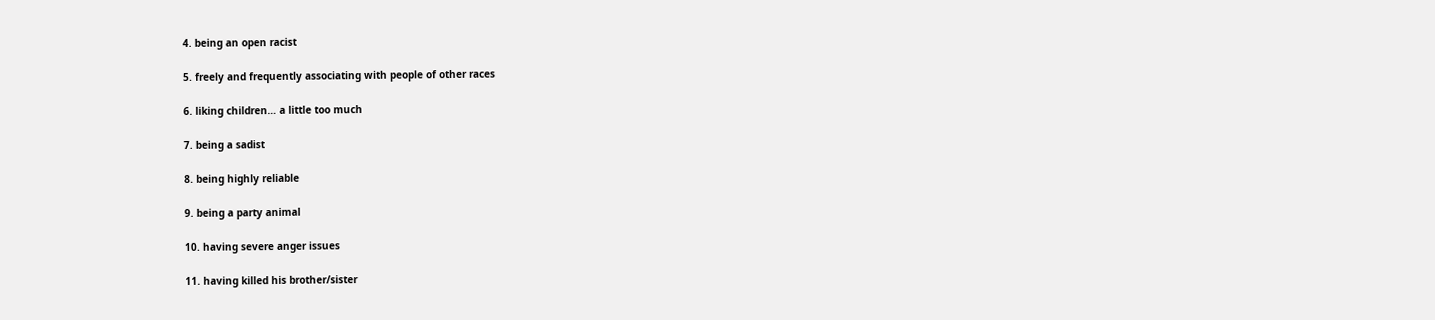4. being an open racist

5. freely and frequently associating with people of other races

6. liking children… a little too much

7. being a sadist

8. being highly reliable

9. being a party animal

10. having severe anger issues

11. having killed his brother/sister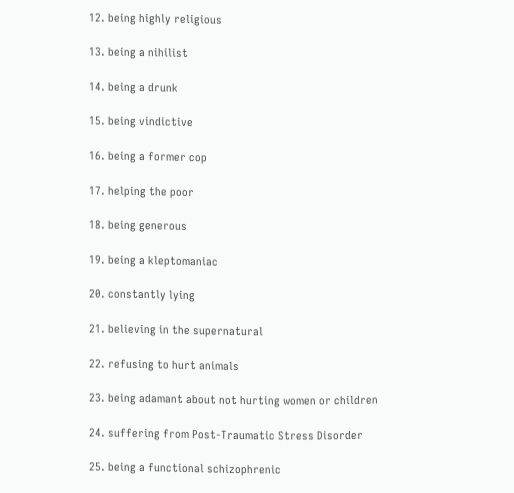12. being highly religious

13. being a nihilist

14. being a drunk

15. being vindictive

16. being a former cop

17. helping the poor

18. being generous

19. being a kleptomaniac

20. constantly lying

21. believing in the supernatural

22. refusing to hurt animals

23. being adamant about not hurting women or children

24. suffering from Post-Traumatic Stress Disorder

25. being a functional schizophrenic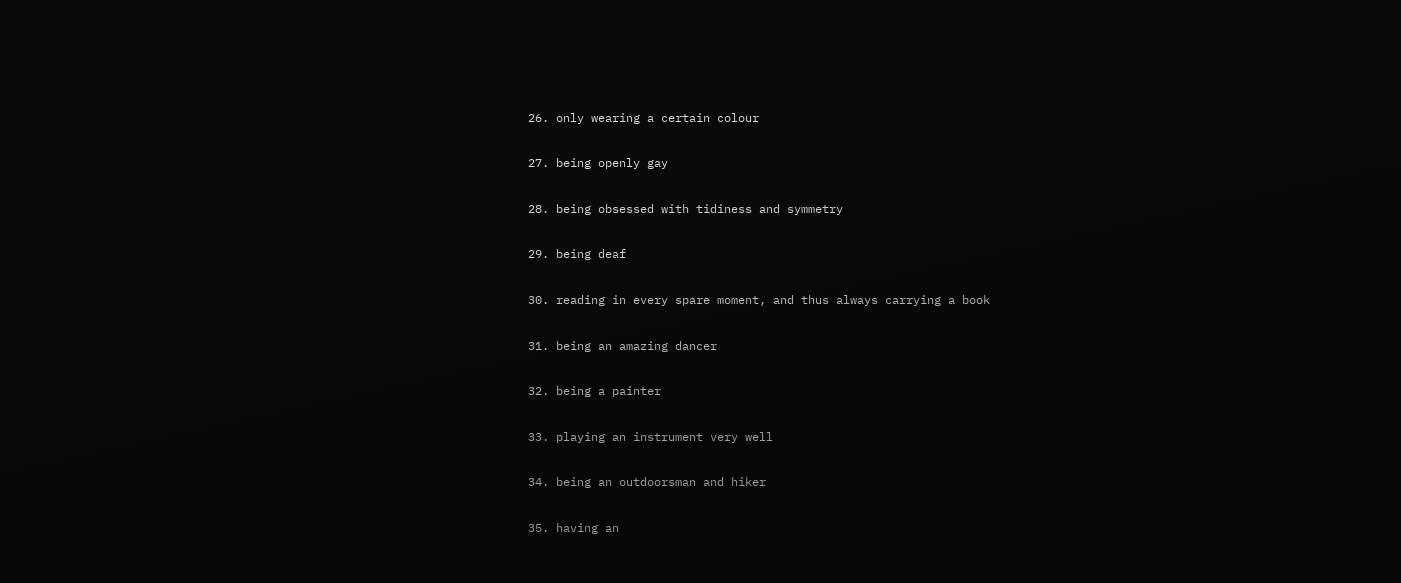26. only wearing a certain colour

27. being openly gay

28. being obsessed with tidiness and symmetry

29. being deaf

30. reading in every spare moment, and thus always carrying a book

31. being an amazing dancer

32. being a painter

33. playing an instrument very well

34. being an outdoorsman and hiker

35. having an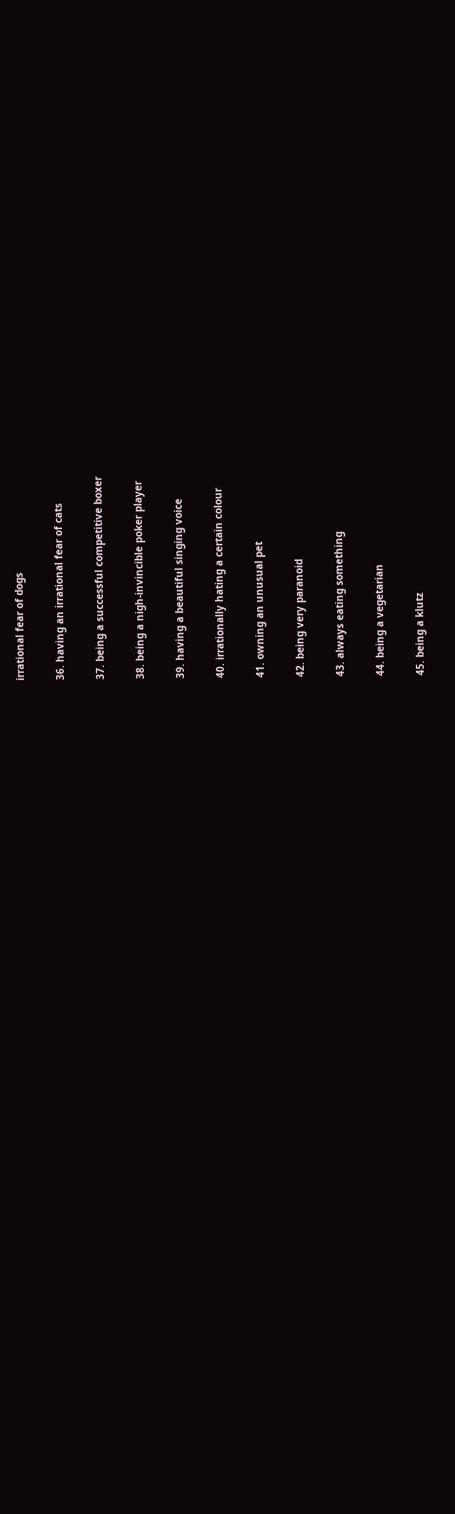irrational fear of dogs

36. having an irrational fear of cats

37. being a successful competitive boxer

38. being a nigh-invincible poker player

39. having a beautiful singing voice

40. irrationally hating a certain colour

41. owning an unusual pet

42. being very paranoid

43. always eating something

44. being a vegetarian

45. being a klutz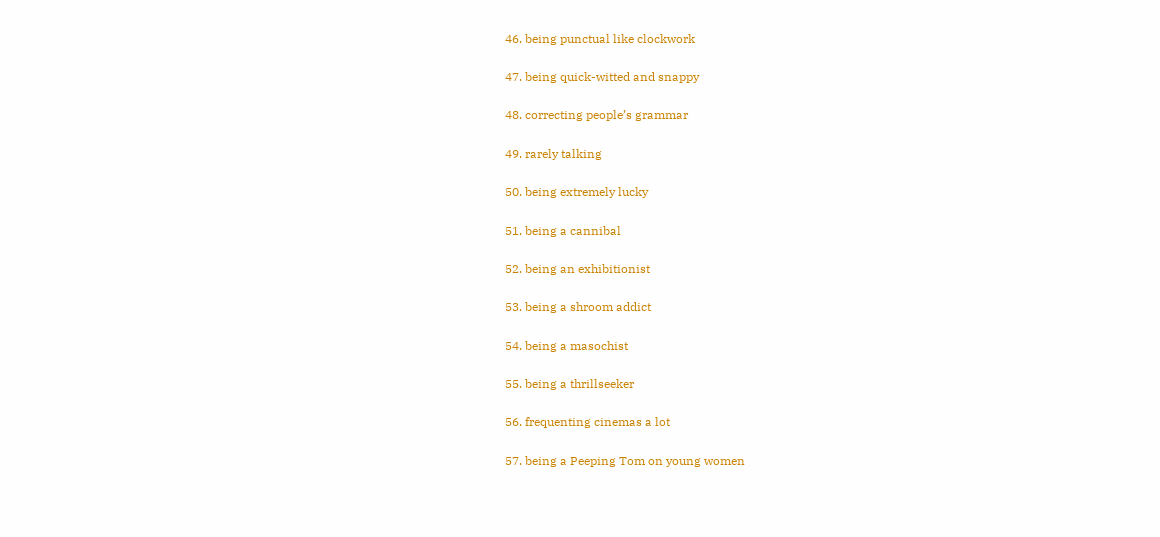46. being punctual like clockwork

47. being quick-witted and snappy

48. correcting people’s grammar

49. rarely talking

50. being extremely lucky

51. being a cannibal

52. being an exhibitionist

53. being a shroom addict

54. being a masochist

55. being a thrillseeker

56. frequenting cinemas a lot

57. being a Peeping Tom on young women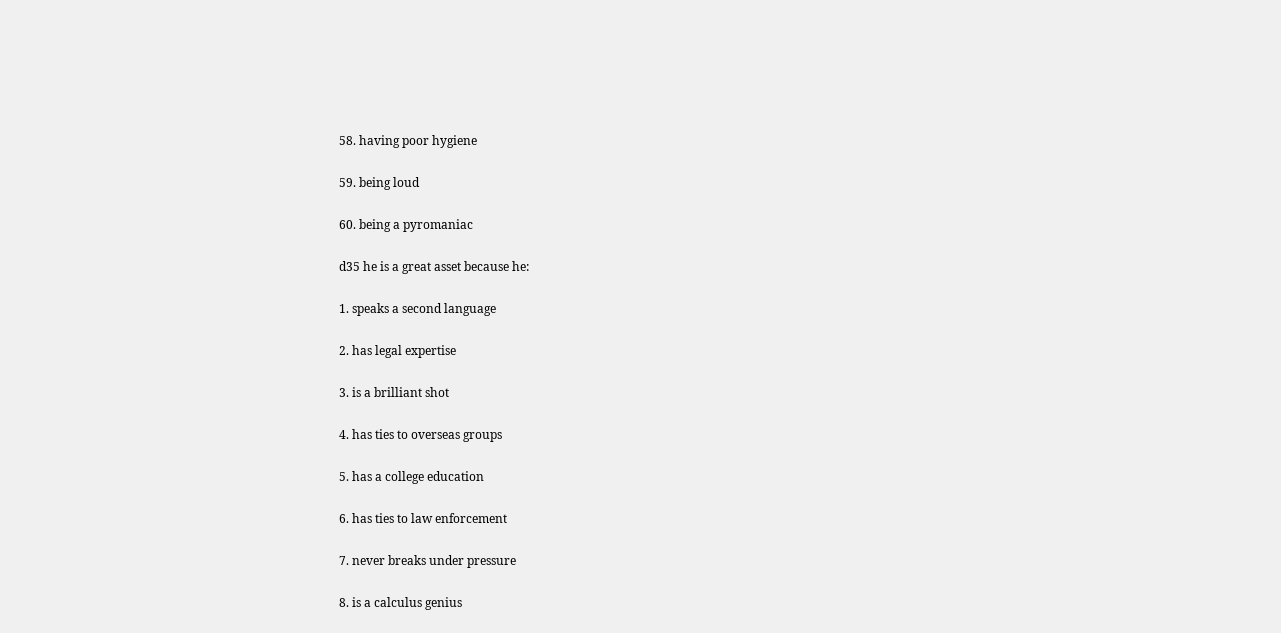58. having poor hygiene

59. being loud

60. being a pyromaniac

d35 he is a great asset because he:

1. speaks a second language

2. has legal expertise

3. is a brilliant shot

4. has ties to overseas groups

5. has a college education

6. has ties to law enforcement

7. never breaks under pressure

8. is a calculus genius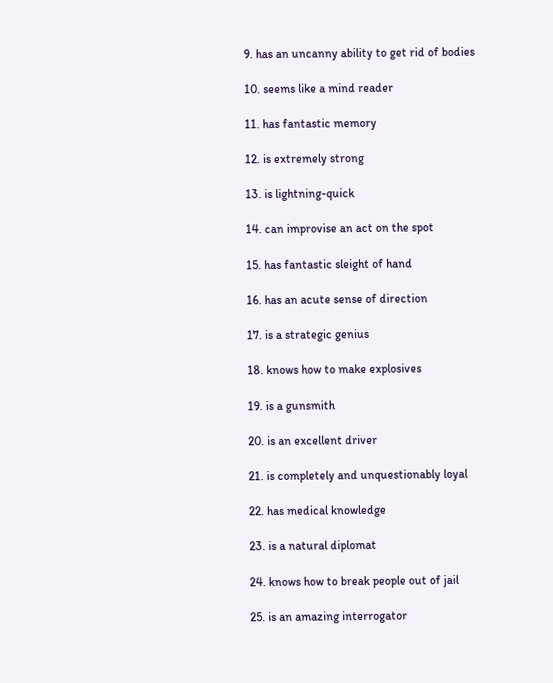9. has an uncanny ability to get rid of bodies

10. seems like a mind reader

11. has fantastic memory

12. is extremely strong

13. is lightning-quick

14. can improvise an act on the spot

15. has fantastic sleight of hand

16. has an acute sense of direction

17. is a strategic genius

18. knows how to make explosives

19. is a gunsmith

20. is an excellent driver

21. is completely and unquestionably loyal

22. has medical knowledge

23. is a natural diplomat

24. knows how to break people out of jail

25. is an amazing interrogator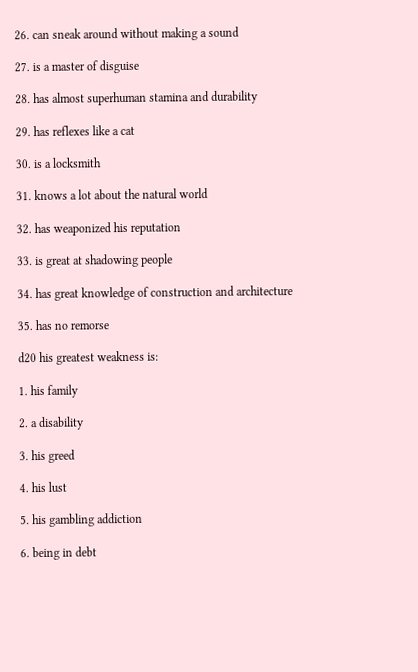26. can sneak around without making a sound

27. is a master of disguise

28. has almost superhuman stamina and durability

29. has reflexes like a cat

30. is a locksmith

31. knows a lot about the natural world

32. has weaponized his reputation

33. is great at shadowing people

34. has great knowledge of construction and architecture

35. has no remorse

d20 his greatest weakness is:

1. his family

2. a disability

3. his greed

4. his lust

5. his gambling addiction

6. being in debt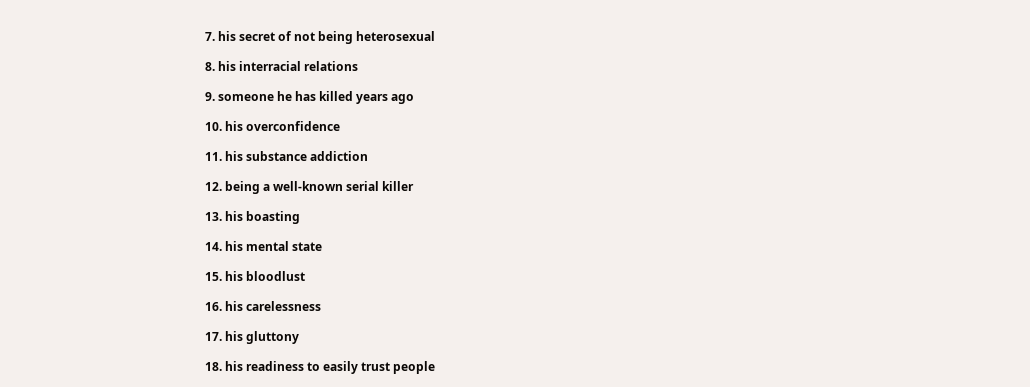7. his secret of not being heterosexual

8. his interracial relations

9. someone he has killed years ago

10. his overconfidence

11. his substance addiction

12. being a well-known serial killer

13. his boasting

14. his mental state

15. his bloodlust

16. his carelessness

17. his gluttony

18. his readiness to easily trust people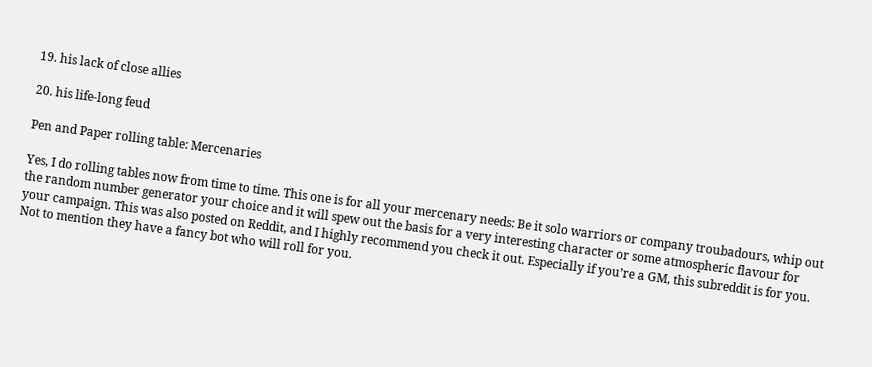19. his lack of close allies

20. his life-long feud

Pen and Paper rolling table: Mercenaries

Yes, I do rolling tables now from time to time. This one is for all your mercenary needs: Be it solo warriors or company troubadours, whip out the random number generator your choice and it will spew out the basis for a very interesting character or some atmospheric flavour for your campaign. This was also posted on Reddit, and I highly recommend you check it out. Especially if you’re a GM, this subreddit is for you. Not to mention they have a fancy bot who will roll for you.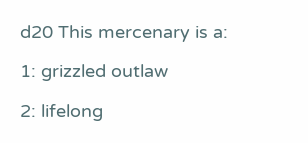d20 This mercenary is a:

1: grizzled outlaw

2: lifelong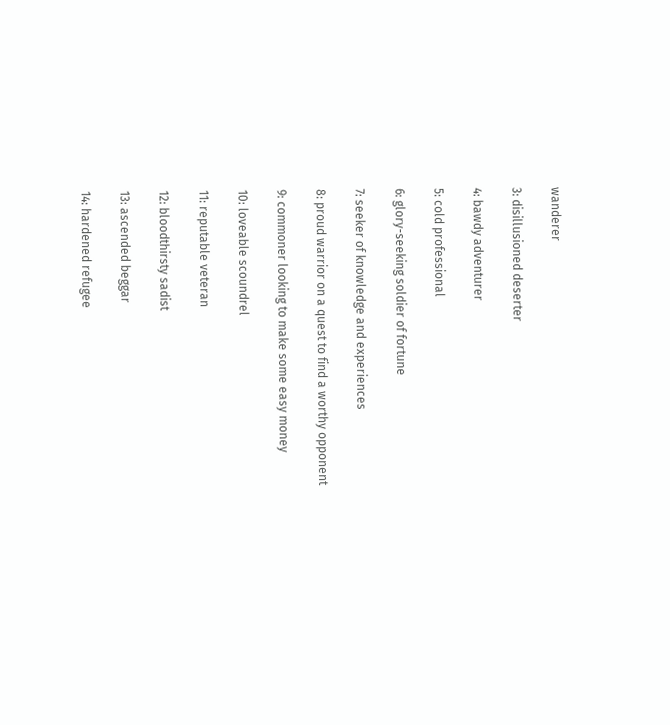wanderer

3: disillusioned deserter

4: bawdy adventurer

5: cold professional

6: glory-seeking soldier of fortune

7: seeker of knowledge and experiences

8: proud warrior on a quest to find a worthy opponent

9: commoner looking to make some easy money

10: loveable scoundrel

11: reputable veteran

12: bloodthirsty sadist

13: ascended beggar

14: hardened refugee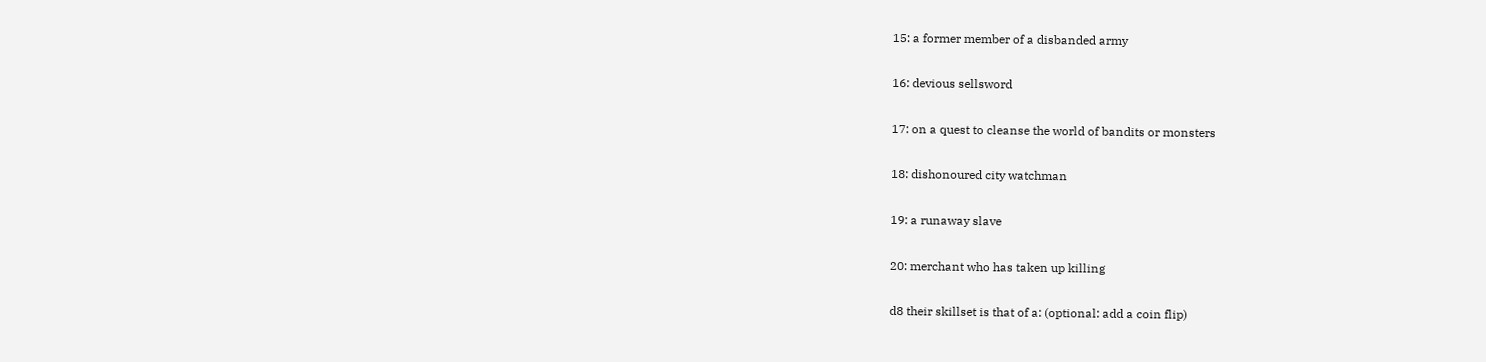15: a former member of a disbanded army

16: devious sellsword

17: on a quest to cleanse the world of bandits or monsters

18: dishonoured city watchman

19: a runaway slave

20: merchant who has taken up killing

d8 their skillset is that of a: (optional: add a coin flip)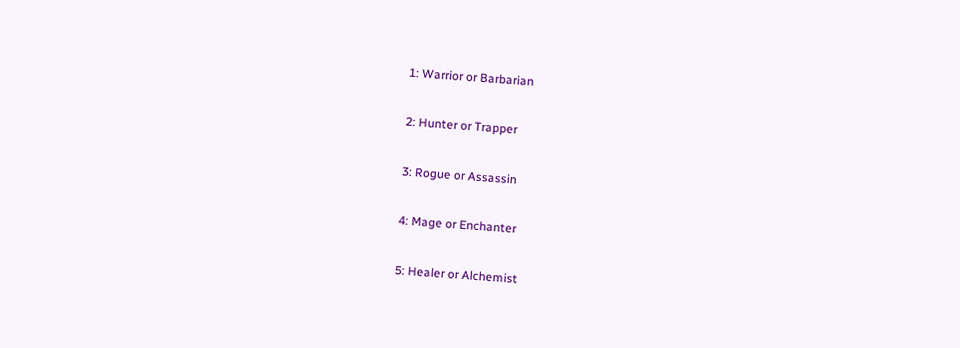1: Warrior or Barbarian

2: Hunter or Trapper

3: Rogue or Assassin

4: Mage or Enchanter

5: Healer or Alchemist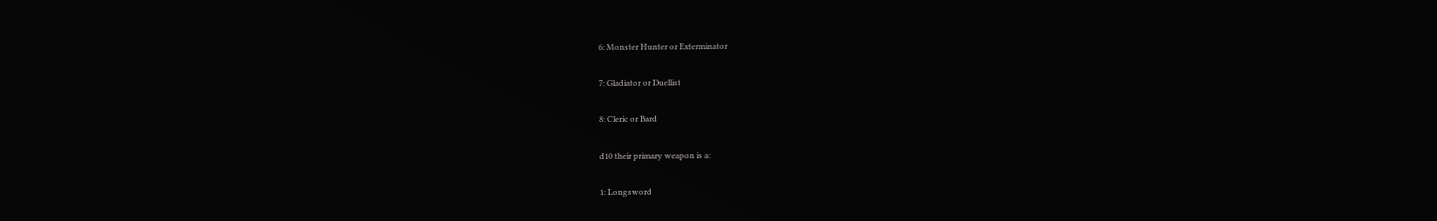6: Monster Hunter or Exterminator

7: Gladiator or Duellist

8: Cleric or Bard

d10 their primary weapon is a:

1: Longsword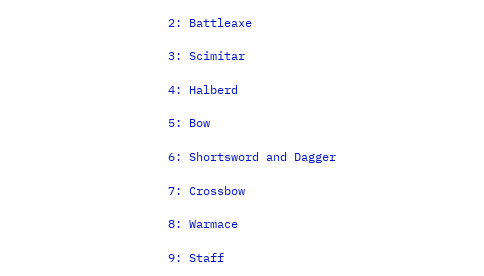2: Battleaxe

3: Scimitar

4: Halberd

5: Bow

6: Shortsword and Dagger

7: Crossbow

8: Warmace

9: Staff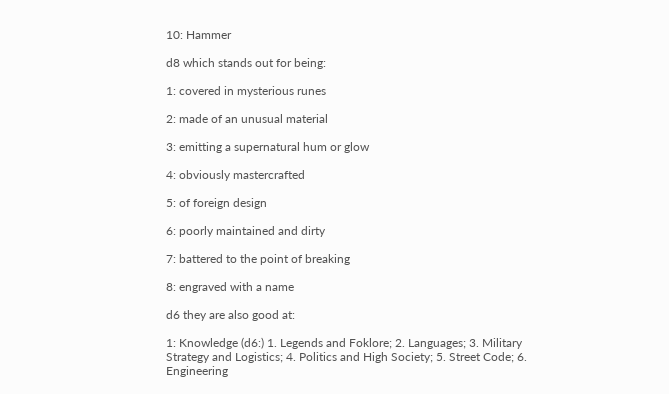10: Hammer

d8 which stands out for being:

1: covered in mysterious runes

2: made of an unusual material

3: emitting a supernatural hum or glow

4: obviously mastercrafted

5: of foreign design

6: poorly maintained and dirty

7: battered to the point of breaking

8: engraved with a name

d6 they are also good at:

1: Knowledge (d6:) 1. Legends and Foklore; 2. Languages; 3. Military Strategy and Logistics; 4. Politics and High Society; 5. Street Code; 6. Engineering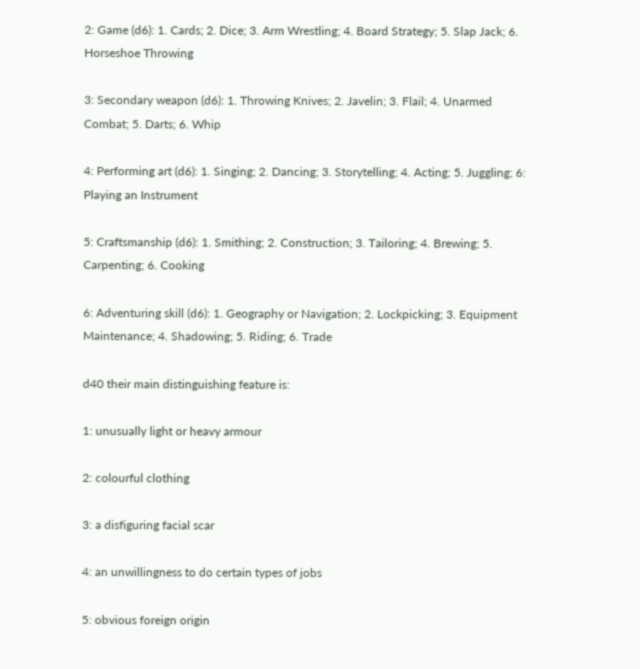2: Game (d6): 1. Cards; 2. Dice; 3. Arm Wrestling; 4. Board Strategy; 5. Slap Jack; 6. Horseshoe Throwing

3: Secondary weapon (d6): 1. Throwing Knives; 2. Javelin; 3. Flail; 4. Unarmed Combat; 5. Darts; 6. Whip

4: Performing art (d6): 1. Singing; 2. Dancing; 3. Storytelling; 4. Acting; 5. Juggling; 6: Playing an Instrument

5: Craftsmanship (d6): 1. Smithing; 2. Construction; 3. Tailoring; 4. Brewing; 5. Carpenting; 6. Cooking

6: Adventuring skill (d6): 1. Geography or Navigation; 2. Lockpicking; 3. Equipment Maintenance; 4. Shadowing; 5. Riding; 6. Trade

d40 their main distinguishing feature is:

1: unusually light or heavy armour

2: colourful clothing

3: a disfiguring facial scar

4: an unwillingness to do certain types of jobs

5: obvious foreign origin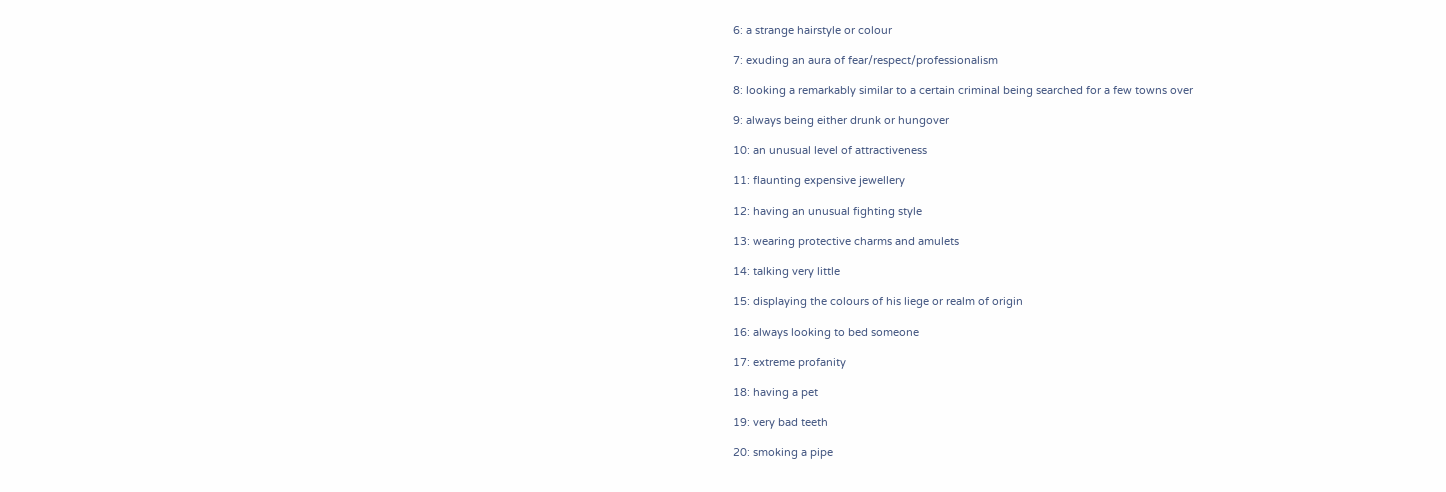6: a strange hairstyle or colour

7: exuding an aura of fear/respect/professionalism

8: looking a remarkably similar to a certain criminal being searched for a few towns over

9: always being either drunk or hungover

10: an unusual level of attractiveness

11: flaunting expensive jewellery

12: having an unusual fighting style

13: wearing protective charms and amulets

14: talking very little

15: displaying the colours of his liege or realm of origin

16: always looking to bed someone

17: extreme profanity

18: having a pet

19: very bad teeth

20: smoking a pipe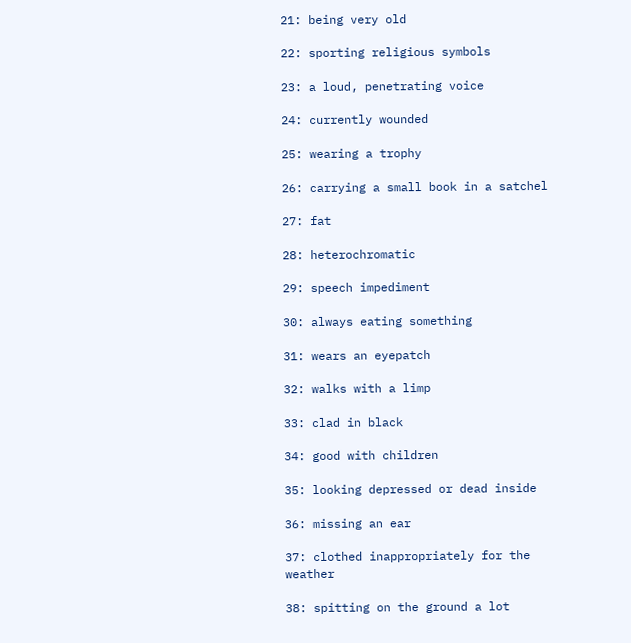21: being very old

22: sporting religious symbols

23: a loud, penetrating voice

24: currently wounded

25: wearing a trophy

26: carrying a small book in a satchel

27: fat

28: heterochromatic

29: speech impediment

30: always eating something

31: wears an eyepatch

32: walks with a limp

33: clad in black

34: good with children

35: looking depressed or dead inside

36: missing an ear

37: clothed inappropriately for the weather

38: spitting on the ground a lot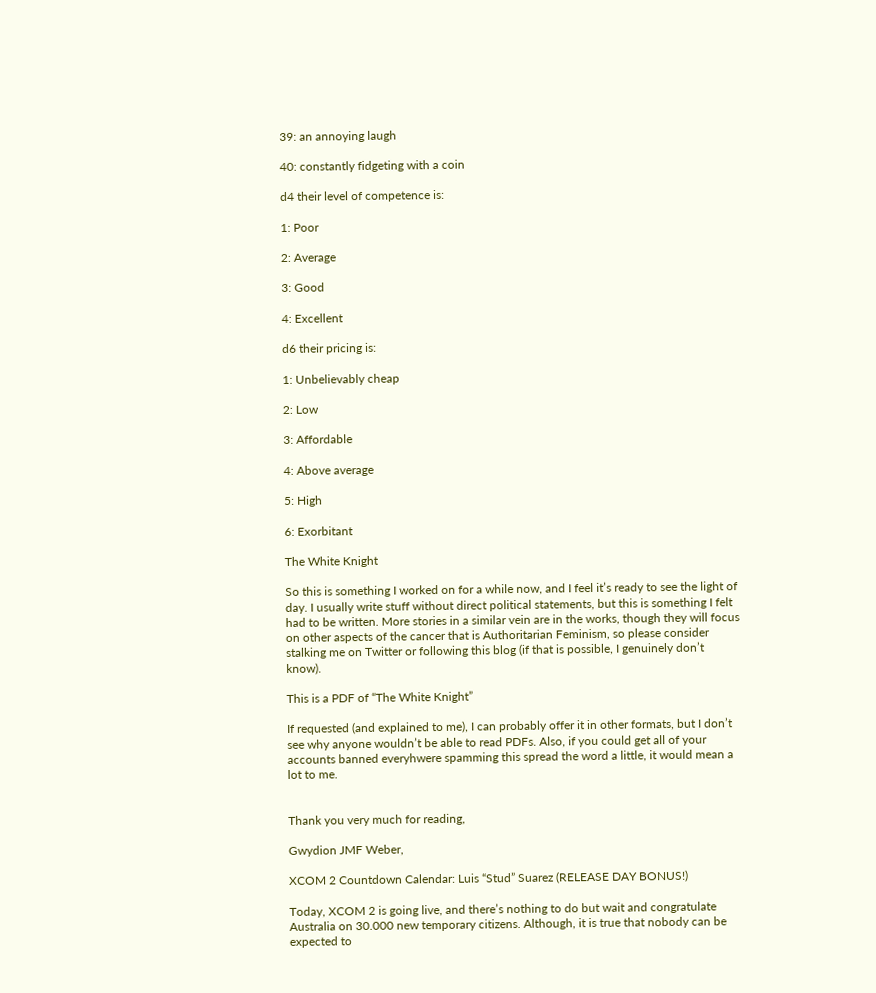39: an annoying laugh

40: constantly fidgeting with a coin

d4 their level of competence is:

1: Poor

2: Average

3: Good

4: Excellent

d6 their pricing is:

1: Unbelievably cheap

2: Low

3: Affordable

4: Above average

5: High

6: Exorbitant

The White Knight

So this is something I worked on for a while now, and I feel it’s ready to see the light of day. I usually write stuff without direct political statements, but this is something I felt had to be written. More stories in a similar vein are in the works, though they will focus on other aspects of the cancer that is Authoritarian Feminism, so please consider stalking me on Twitter or following this blog (if that is possible, I genuinely don’t know).

This is a PDF of “The White Knight”

If requested (and explained to me), I can probably offer it in other formats, but I don’t see why anyone wouldn’t be able to read PDFs. Also, if you could get all of your accounts banned everyhwere spamming this spread the word a little, it would mean a lot to me.


Thank you very much for reading,

Gwydion JMF Weber,

XCOM 2 Countdown Calendar: Luis “Stud” Suarez (RELEASE DAY BONUS!)

Today, XCOM 2 is going live, and there’s nothing to do but wait and congratulate Australia on 30.000 new temporary citizens. Although, it is true that nobody can be expected to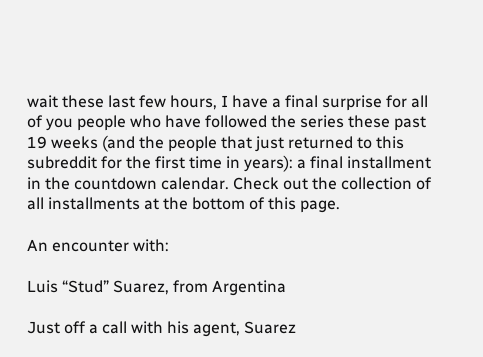wait these last few hours, I have a final surprise for all of you people who have followed the series these past 19 weeks (and the people that just returned to this subreddit for the first time in years): a final installment in the countdown calendar. Check out the collection of all installments at the bottom of this page.

An encounter with:

Luis “Stud” Suarez, from Argentina

Just off a call with his agent, Suarez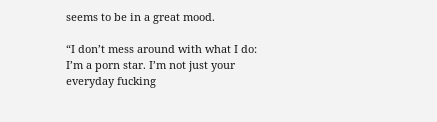seems to be in a great mood.

“I don’t mess around with what I do: I’m a porn star. I’m not just your everyday fucking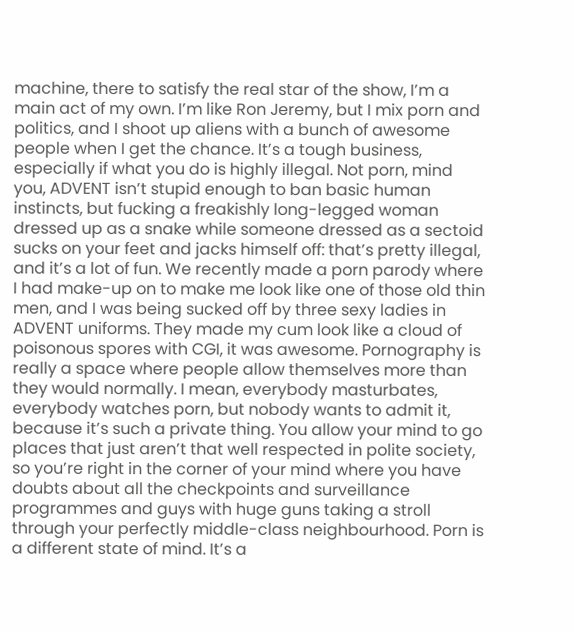machine, there to satisfy the real star of the show, I’m a main act of my own. I’m like Ron Jeremy, but I mix porn and politics, and I shoot up aliens with a bunch of awesome people when I get the chance. It’s a tough business, especially if what you do is highly illegal. Not porn, mind you, ADVENT isn’t stupid enough to ban basic human instincts, but fucking a freakishly long-legged woman dressed up as a snake while someone dressed as a sectoid sucks on your feet and jacks himself off: that’s pretty illegal, and it’s a lot of fun. We recently made a porn parody where I had make-up on to make me look like one of those old thin men, and I was being sucked off by three sexy ladies in ADVENT uniforms. They made my cum look like a cloud of poisonous spores with CGI, it was awesome. Pornography is really a space where people allow themselves more than they would normally. I mean, everybody masturbates, everybody watches porn, but nobody wants to admit it, because it’s such a private thing. You allow your mind to go places that just aren’t that well respected in polite society, so you’re right in the corner of your mind where you have doubts about all the checkpoints and surveillance programmes and guys with huge guns taking a stroll through your perfectly middle-class neighbourhood. Porn is a different state of mind. It’s a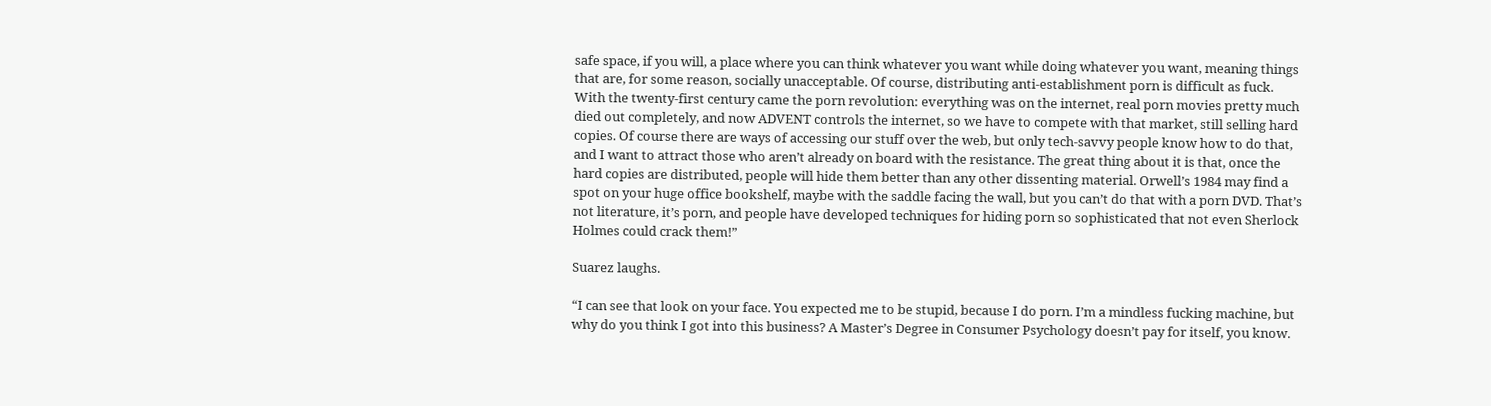safe space, if you will, a place where you can think whatever you want while doing whatever you want, meaning things that are, for some reason, socially unacceptable. Of course, distributing anti-establishment porn is difficult as fuck. With the twenty-first century came the porn revolution: everything was on the internet, real porn movies pretty much died out completely, and now ADVENT controls the internet, so we have to compete with that market, still selling hard copies. Of course there are ways of accessing our stuff over the web, but only tech-savvy people know how to do that, and I want to attract those who aren’t already on board with the resistance. The great thing about it is that, once the hard copies are distributed, people will hide them better than any other dissenting material. Orwell’s 1984 may find a spot on your huge office bookshelf, maybe with the saddle facing the wall, but you can’t do that with a porn DVD. That’s not literature, it’s porn, and people have developed techniques for hiding porn so sophisticated that not even Sherlock Holmes could crack them!”

Suarez laughs.

“I can see that look on your face. You expected me to be stupid, because I do porn. I’m a mindless fucking machine, but why do you think I got into this business? A Master’s Degree in Consumer Psychology doesn’t pay for itself, you know.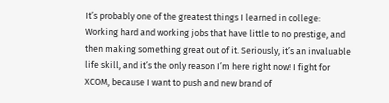It’s probably one of the greatest things I learned in college: Working hard and working jobs that have little to no prestige, and then making something great out of it. Seriously, it’s an invaluable life skill, and it’s the only reason I’m here right now! I fight for XCOM, because I want to push and new brand of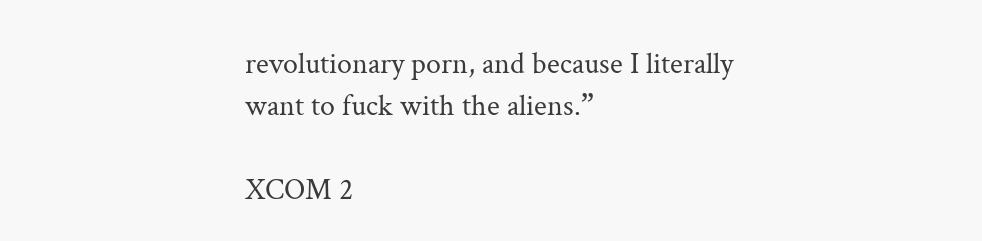revolutionary porn, and because I literally want to fuck with the aliens.”

XCOM 2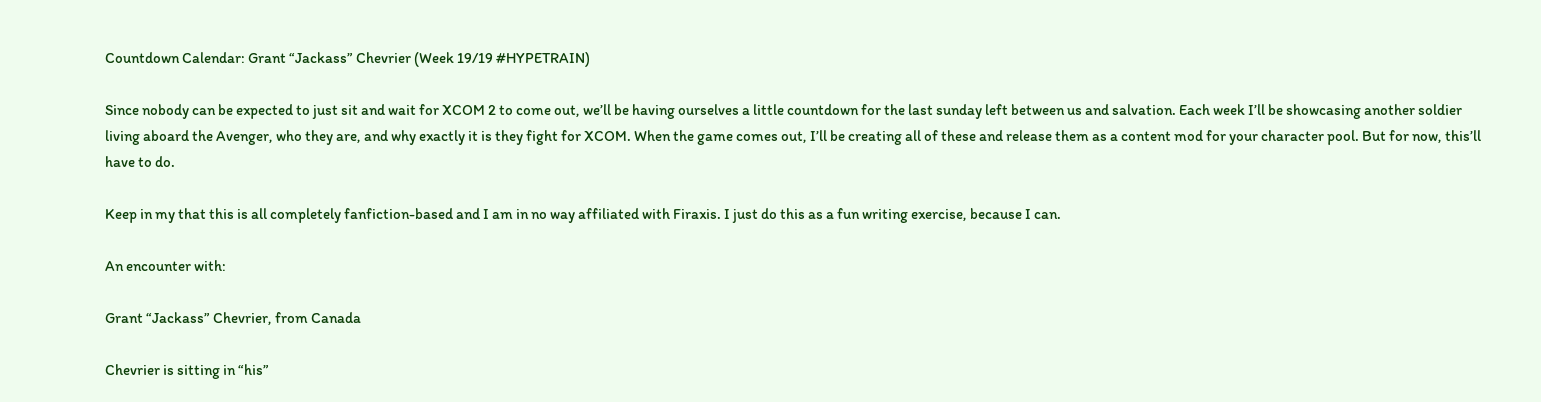Countdown Calendar: Grant “Jackass” Chevrier (Week 19/19 #HYPETRAIN)

Since nobody can be expected to just sit and wait for XCOM 2 to come out, we’ll be having ourselves a little countdown for the last sunday left between us and salvation. Each week I’ll be showcasing another soldier living aboard the Avenger, who they are, and why exactly it is they fight for XCOM. When the game comes out, I’ll be creating all of these and release them as a content mod for your character pool. But for now, this’ll have to do.

Keep in my that this is all completely fanfiction-based and I am in no way affiliated with Firaxis. I just do this as a fun writing exercise, because I can.

An encounter with:

Grant “Jackass” Chevrier, from Canada

Chevrier is sitting in “his”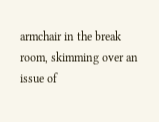armchair in the break room, skimming over an issue of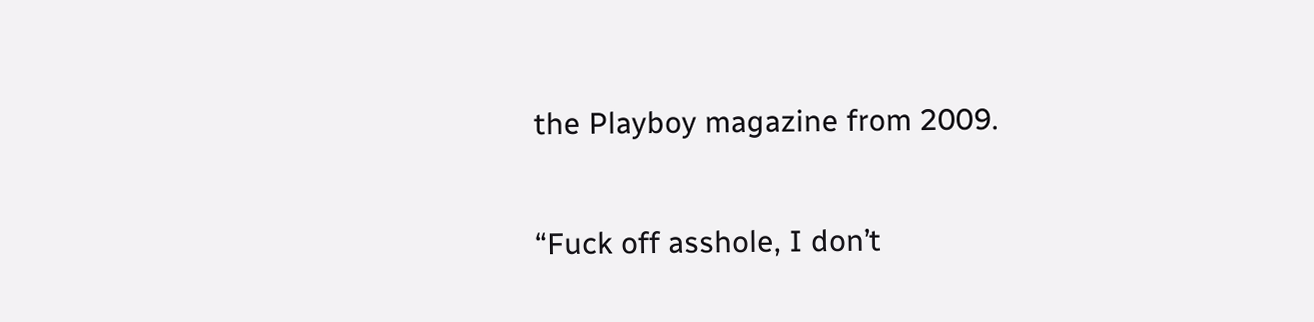the Playboy magazine from 2009.

“Fuck off asshole, I don’t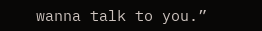wanna talk to you.”